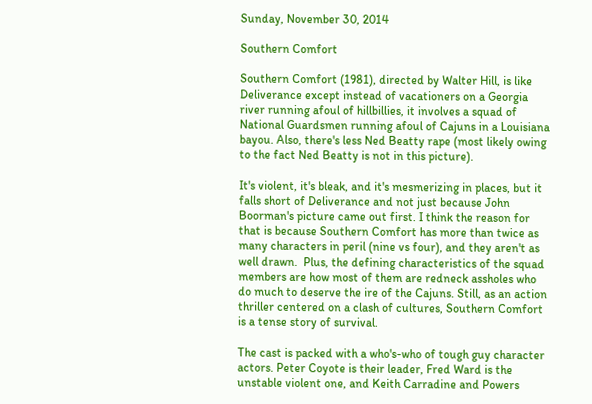Sunday, November 30, 2014

Southern Comfort

Southern Comfort (1981), directed by Walter Hill, is like Deliverance except instead of vacationers on a Georgia river running afoul of hillbillies, it involves a squad of National Guardsmen running afoul of Cajuns in a Louisiana bayou. Also, there's less Ned Beatty rape (most likely owing to the fact Ned Beatty is not in this picture).

It's violent, it's bleak, and it's mesmerizing in places, but it falls short of Deliverance and not just because John Boorman's picture came out first. I think the reason for that is because Southern Comfort has more than twice as many characters in peril (nine vs four), and they aren't as well drawn.  Plus, the defining characteristics of the squad members are how most of them are redneck assholes who do much to deserve the ire of the Cajuns. Still, as an action thriller centered on a clash of cultures, Southern Comfort is a tense story of survival.

The cast is packed with a who's-who of tough guy character actors. Peter Coyote is their leader, Fred Ward is the unstable violent one, and Keith Carradine and Powers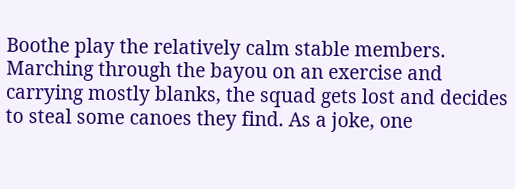Boothe play the relatively calm stable members. Marching through the bayou on an exercise and carrying mostly blanks, the squad gets lost and decides to steal some canoes they find. As a joke, one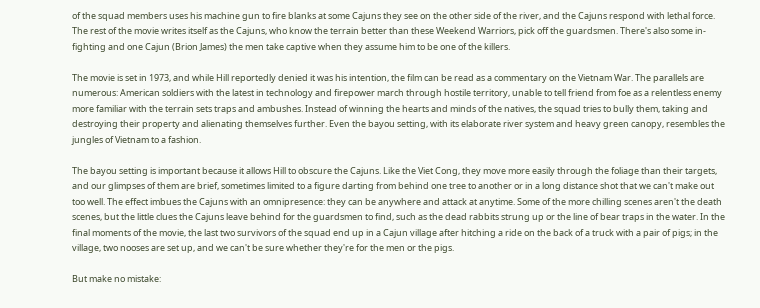of the squad members uses his machine gun to fire blanks at some Cajuns they see on the other side of the river, and the Cajuns respond with lethal force. The rest of the movie writes itself as the Cajuns, who know the terrain better than these Weekend Warriors, pick off the guardsmen. There's also some in-fighting and one Cajun (Brion James) the men take captive when they assume him to be one of the killers.

The movie is set in 1973, and while Hill reportedly denied it was his intention, the film can be read as a commentary on the Vietnam War. The parallels are numerous: American soldiers with the latest in technology and firepower march through hostile territory, unable to tell friend from foe as a relentless enemy more familiar with the terrain sets traps and ambushes. Instead of winning the hearts and minds of the natives, the squad tries to bully them, taking and destroying their property and alienating themselves further. Even the bayou setting, with its elaborate river system and heavy green canopy, resembles the jungles of Vietnam to a fashion.

The bayou setting is important because it allows Hill to obscure the Cajuns. Like the Viet Cong, they move more easily through the foliage than their targets, and our glimpses of them are brief, sometimes limited to a figure darting from behind one tree to another or in a long distance shot that we can't make out too well. The effect imbues the Cajuns with an omnipresence: they can be anywhere and attack at anytime. Some of the more chilling scenes aren't the death scenes, but the little clues the Cajuns leave behind for the guardsmen to find, such as the dead rabbits strung up or the line of bear traps in the water. In the final moments of the movie, the last two survivors of the squad end up in a Cajun village after hitching a ride on the back of a truck with a pair of pigs; in the village, two nooses are set up, and we can't be sure whether they're for the men or the pigs.

But make no mistake: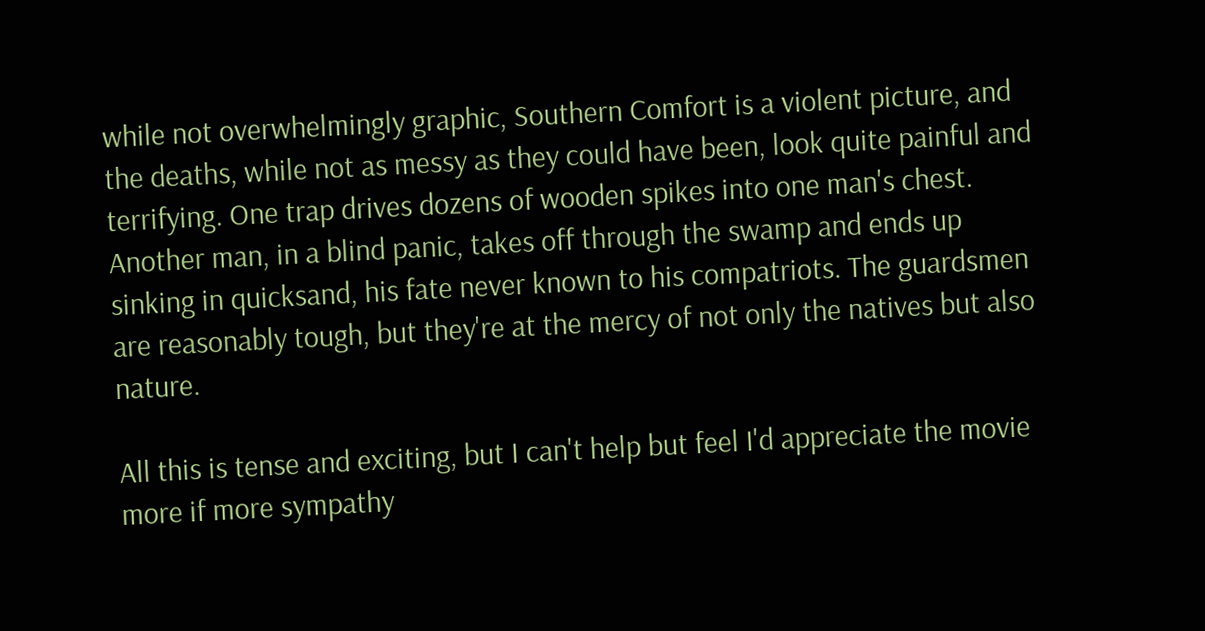while not overwhelmingly graphic, Southern Comfort is a violent picture, and the deaths, while not as messy as they could have been, look quite painful and terrifying. One trap drives dozens of wooden spikes into one man's chest. Another man, in a blind panic, takes off through the swamp and ends up sinking in quicksand, his fate never known to his compatriots. The guardsmen are reasonably tough, but they're at the mercy of not only the natives but also nature.

All this is tense and exciting, but I can't help but feel I'd appreciate the movie more if more sympathy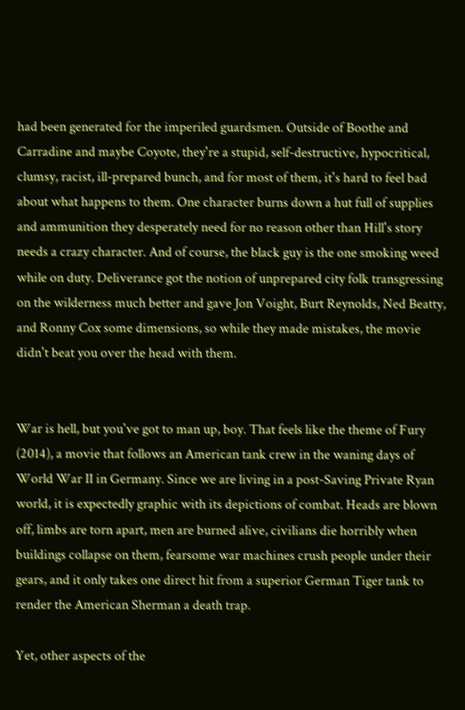had been generated for the imperiled guardsmen. Outside of Boothe and Carradine and maybe Coyote, they're a stupid, self-destructive, hypocritical, clumsy, racist, ill-prepared bunch, and for most of them, it's hard to feel bad about what happens to them. One character burns down a hut full of supplies and ammunition they desperately need for no reason other than Hill's story needs a crazy character. And of course, the black guy is the one smoking weed while on duty. Deliverance got the notion of unprepared city folk transgressing on the wilderness much better and gave Jon Voight, Burt Reynolds, Ned Beatty, and Ronny Cox some dimensions, so while they made mistakes, the movie didn't beat you over the head with them.


War is hell, but you've got to man up, boy. That feels like the theme of Fury (2014), a movie that follows an American tank crew in the waning days of World War II in Germany. Since we are living in a post-Saving Private Ryan world, it is expectedly graphic with its depictions of combat. Heads are blown off, limbs are torn apart, men are burned alive, civilians die horribly when buildings collapse on them, fearsome war machines crush people under their gears, and it only takes one direct hit from a superior German Tiger tank to render the American Sherman a death trap.

Yet, other aspects of the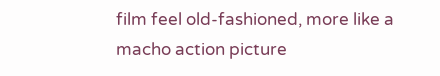film feel old-fashioned, more like a macho action picture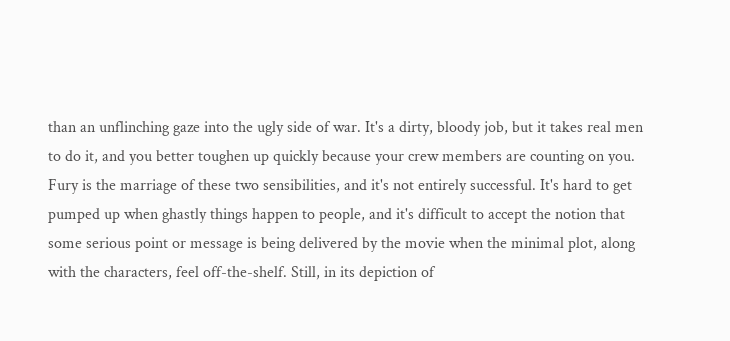than an unflinching gaze into the ugly side of war. It's a dirty, bloody job, but it takes real men to do it, and you better toughen up quickly because your crew members are counting on you. Fury is the marriage of these two sensibilities, and it's not entirely successful. It's hard to get pumped up when ghastly things happen to people, and it's difficult to accept the notion that some serious point or message is being delivered by the movie when the minimal plot, along with the characters, feel off-the-shelf. Still, in its depiction of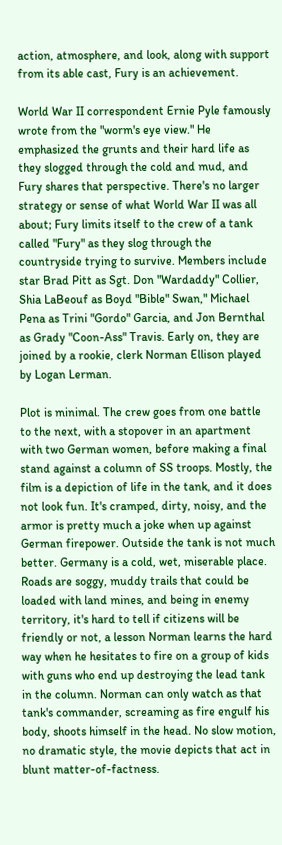action, atmosphere, and look, along with support from its able cast, Fury is an achievement.

World War II correspondent Ernie Pyle famously wrote from the "worm's eye view." He emphasized the grunts and their hard life as they slogged through the cold and mud, and Fury shares that perspective. There's no larger strategy or sense of what World War II was all about; Fury limits itself to the crew of a tank called "Fury" as they slog through the countryside trying to survive. Members include star Brad Pitt as Sgt. Don "Wardaddy" Collier, Shia LaBeouf as Boyd "Bible" Swan," Michael Pena as Trini "Gordo" Garcia, and Jon Bernthal as Grady "Coon-Ass" Travis. Early on, they are joined by a rookie, clerk Norman Ellison played by Logan Lerman.

Plot is minimal. The crew goes from one battle to the next, with a stopover in an apartment with two German women, before making a final stand against a column of SS troops. Mostly, the film is a depiction of life in the tank, and it does not look fun. It's cramped, dirty, noisy, and the armor is pretty much a joke when up against German firepower. Outside the tank is not much better. Germany is a cold, wet, miserable place. Roads are soggy, muddy trails that could be loaded with land mines, and being in enemy territory, it's hard to tell if citizens will be friendly or not, a lesson Norman learns the hard way when he hesitates to fire on a group of kids with guns who end up destroying the lead tank in the column. Norman can only watch as that tank's commander, screaming as fire engulf his body, shoots himself in the head. No slow motion, no dramatic style, the movie depicts that act in blunt matter-of-factness.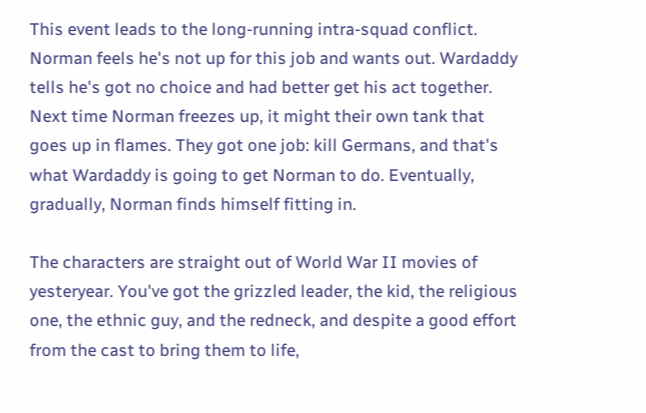This event leads to the long-running intra-squad conflict. Norman feels he's not up for this job and wants out. Wardaddy tells he's got no choice and had better get his act together. Next time Norman freezes up, it might their own tank that goes up in flames. They got one job: kill Germans, and that's what Wardaddy is going to get Norman to do. Eventually, gradually, Norman finds himself fitting in.

The characters are straight out of World War II movies of yesteryear. You've got the grizzled leader, the kid, the religious one, the ethnic guy, and the redneck, and despite a good effort from the cast to bring them to life,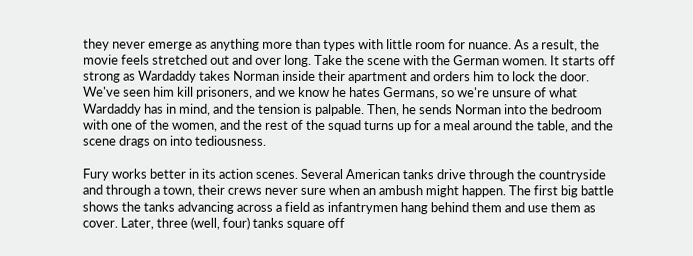they never emerge as anything more than types with little room for nuance. As a result, the movie feels stretched out and over long. Take the scene with the German women. It starts off strong as Wardaddy takes Norman inside their apartment and orders him to lock the door. We've seen him kill prisoners, and we know he hates Germans, so we're unsure of what Wardaddy has in mind, and the tension is palpable. Then, he sends Norman into the bedroom with one of the women, and the rest of the squad turns up for a meal around the table, and the scene drags on into tediousness.

Fury works better in its action scenes. Several American tanks drive through the countryside and through a town, their crews never sure when an ambush might happen. The first big battle shows the tanks advancing across a field as infantrymen hang behind them and use them as cover. Later, three (well, four) tanks square off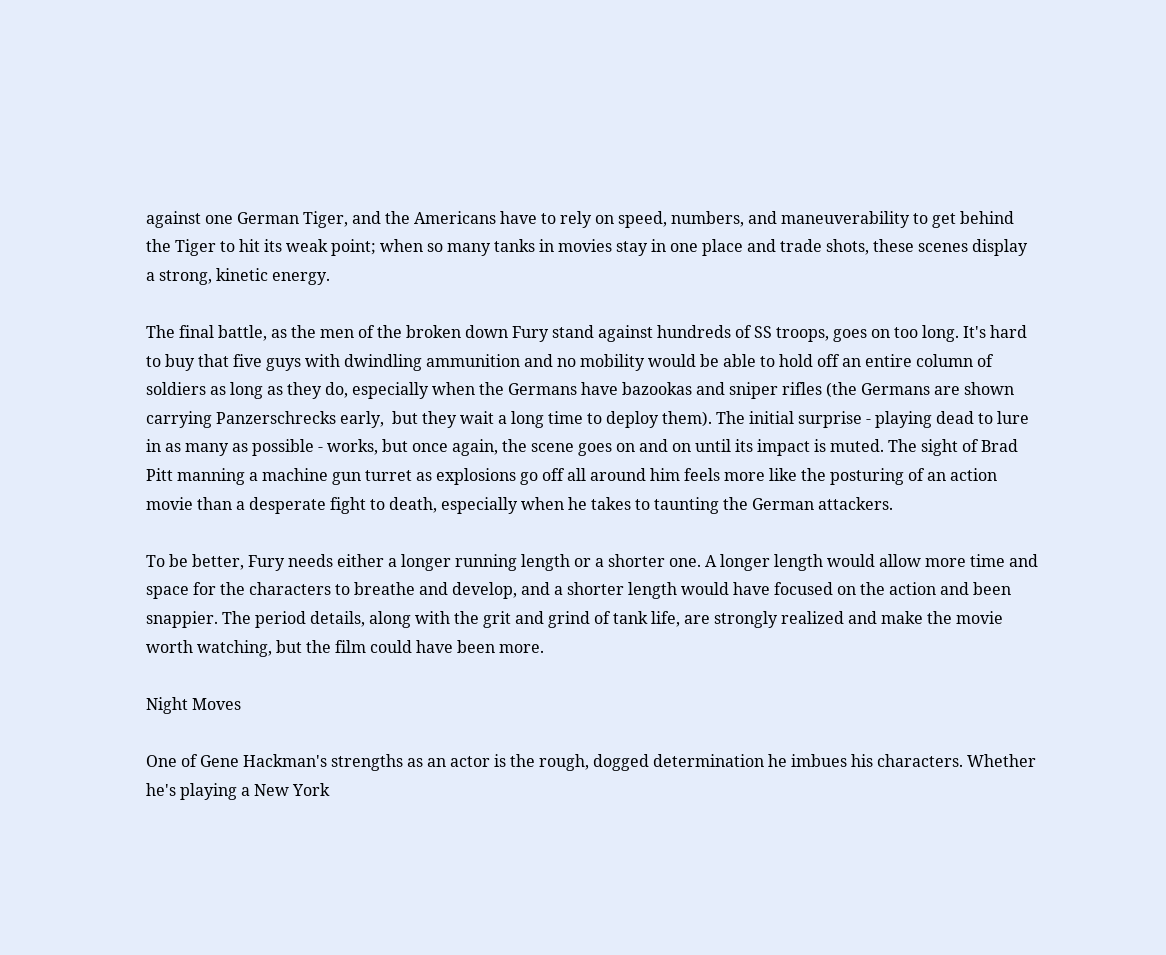against one German Tiger, and the Americans have to rely on speed, numbers, and maneuverability to get behind the Tiger to hit its weak point; when so many tanks in movies stay in one place and trade shots, these scenes display a strong, kinetic energy.

The final battle, as the men of the broken down Fury stand against hundreds of SS troops, goes on too long. It's hard to buy that five guys with dwindling ammunition and no mobility would be able to hold off an entire column of soldiers as long as they do, especially when the Germans have bazookas and sniper rifles (the Germans are shown carrying Panzerschrecks early,  but they wait a long time to deploy them). The initial surprise - playing dead to lure in as many as possible - works, but once again, the scene goes on and on until its impact is muted. The sight of Brad Pitt manning a machine gun turret as explosions go off all around him feels more like the posturing of an action movie than a desperate fight to death, especially when he takes to taunting the German attackers.

To be better, Fury needs either a longer running length or a shorter one. A longer length would allow more time and space for the characters to breathe and develop, and a shorter length would have focused on the action and been snappier. The period details, along with the grit and grind of tank life, are strongly realized and make the movie worth watching, but the film could have been more.

Night Moves

One of Gene Hackman's strengths as an actor is the rough, dogged determination he imbues his characters. Whether he's playing a New York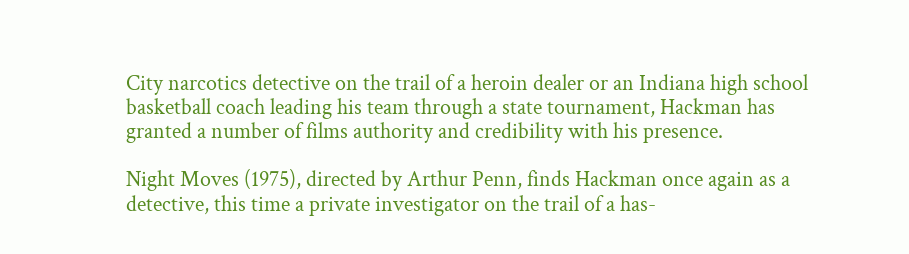City narcotics detective on the trail of a heroin dealer or an Indiana high school basketball coach leading his team through a state tournament, Hackman has granted a number of films authority and credibility with his presence.

Night Moves (1975), directed by Arthur Penn, finds Hackman once again as a detective, this time a private investigator on the trail of a has-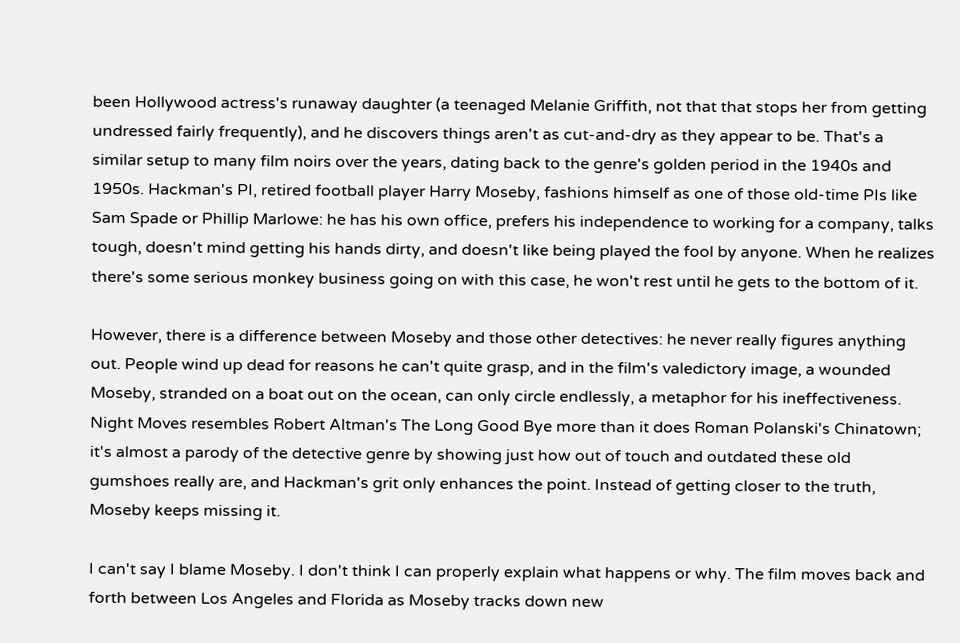been Hollywood actress's runaway daughter (a teenaged Melanie Griffith, not that that stops her from getting undressed fairly frequently), and he discovers things aren't as cut-and-dry as they appear to be. That's a similar setup to many film noirs over the years, dating back to the genre's golden period in the 1940s and 1950s. Hackman's PI, retired football player Harry Moseby, fashions himself as one of those old-time PIs like Sam Spade or Phillip Marlowe: he has his own office, prefers his independence to working for a company, talks tough, doesn't mind getting his hands dirty, and doesn't like being played the fool by anyone. When he realizes there's some serious monkey business going on with this case, he won't rest until he gets to the bottom of it.

However, there is a difference between Moseby and those other detectives: he never really figures anything out. People wind up dead for reasons he can't quite grasp, and in the film's valedictory image, a wounded Moseby, stranded on a boat out on the ocean, can only circle endlessly, a metaphor for his ineffectiveness. Night Moves resembles Robert Altman's The Long Good Bye more than it does Roman Polanski's Chinatown; it's almost a parody of the detective genre by showing just how out of touch and outdated these old gumshoes really are, and Hackman's grit only enhances the point. Instead of getting closer to the truth, Moseby keeps missing it.

I can't say I blame Moseby. I don't think I can properly explain what happens or why. The film moves back and forth between Los Angeles and Florida as Moseby tracks down new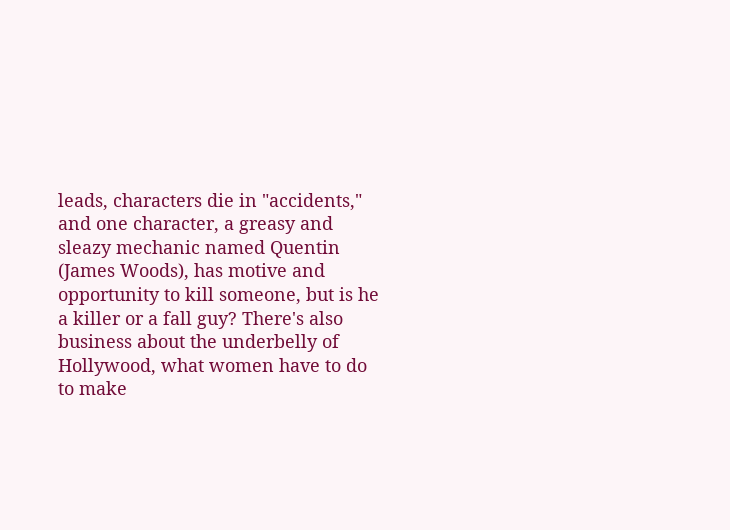leads, characters die in "accidents," and one character, a greasy and sleazy mechanic named Quentin (James Woods), has motive and opportunity to kill someone, but is he a killer or a fall guy? There's also business about the underbelly of Hollywood, what women have to do to make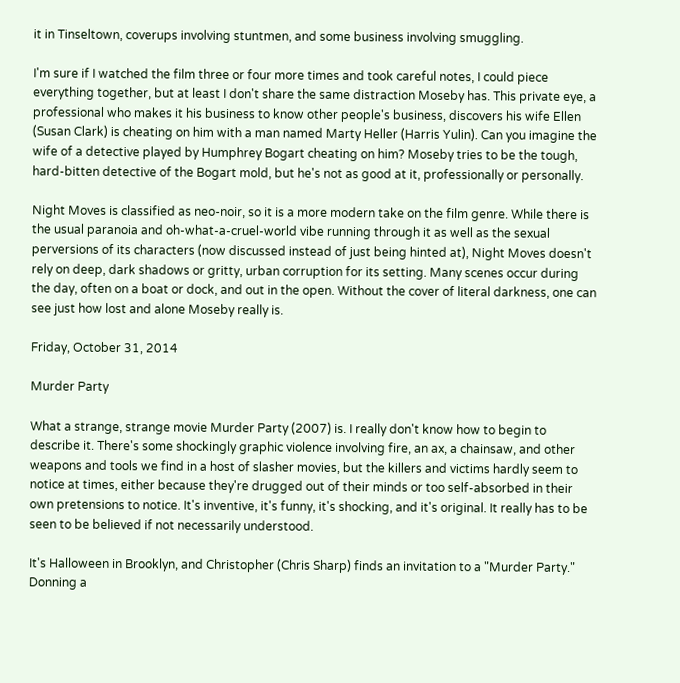it in Tinseltown, coverups involving stuntmen, and some business involving smuggling.

I'm sure if I watched the film three or four more times and took careful notes, I could piece everything together, but at least I don't share the same distraction Moseby has. This private eye, a professional who makes it his business to know other people's business, discovers his wife Ellen (Susan Clark) is cheating on him with a man named Marty Heller (Harris Yulin). Can you imagine the wife of a detective played by Humphrey Bogart cheating on him? Moseby tries to be the tough, hard-bitten detective of the Bogart mold, but he's not as good at it, professionally or personally.

Night Moves is classified as neo-noir, so it is a more modern take on the film genre. While there is the usual paranoia and oh-what-a-cruel-world vibe running through it as well as the sexual perversions of its characters (now discussed instead of just being hinted at), Night Moves doesn't rely on deep, dark shadows or gritty, urban corruption for its setting. Many scenes occur during the day, often on a boat or dock, and out in the open. Without the cover of literal darkness, one can see just how lost and alone Moseby really is.

Friday, October 31, 2014

Murder Party

What a strange, strange movie Murder Party (2007) is. I really don't know how to begin to describe it. There's some shockingly graphic violence involving fire, an ax, a chainsaw, and other weapons and tools we find in a host of slasher movies, but the killers and victims hardly seem to notice at times, either because they're drugged out of their minds or too self-absorbed in their own pretensions to notice. It's inventive, it's funny, it's shocking, and it's original. It really has to be seen to be believed if not necessarily understood.

It's Halloween in Brooklyn, and Christopher (Chris Sharp) finds an invitation to a "Murder Party." Donning a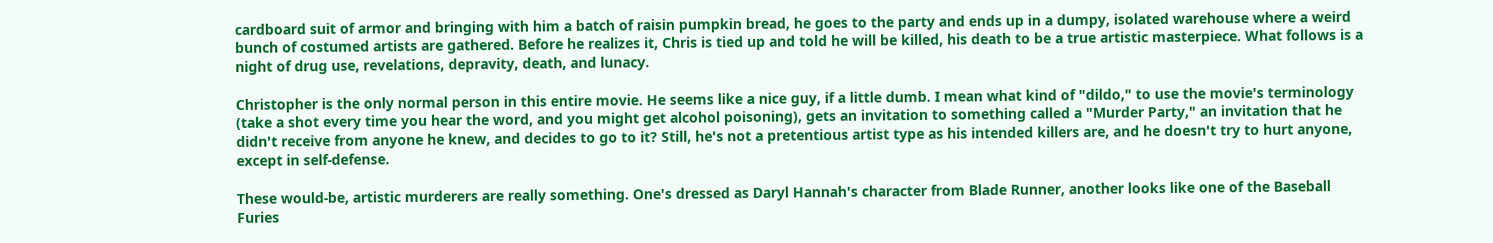cardboard suit of armor and bringing with him a batch of raisin pumpkin bread, he goes to the party and ends up in a dumpy, isolated warehouse where a weird bunch of costumed artists are gathered. Before he realizes it, Chris is tied up and told he will be killed, his death to be a true artistic masterpiece. What follows is a night of drug use, revelations, depravity, death, and lunacy.

Christopher is the only normal person in this entire movie. He seems like a nice guy, if a little dumb. I mean what kind of "dildo," to use the movie's terminology (take a shot every time you hear the word, and you might get alcohol poisoning), gets an invitation to something called a "Murder Party," an invitation that he didn't receive from anyone he knew, and decides to go to it? Still, he's not a pretentious artist type as his intended killers are, and he doesn't try to hurt anyone, except in self-defense.

These would-be, artistic murderers are really something. One's dressed as Daryl Hannah's character from Blade Runner, another looks like one of the Baseball Furies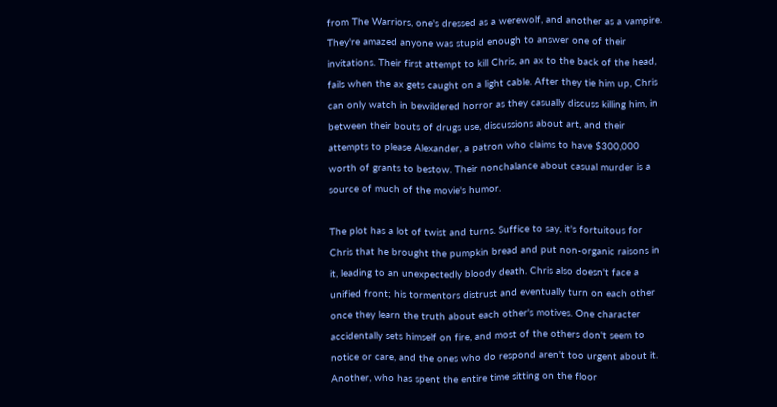from The Warriors, one's dressed as a werewolf, and another as a vampire. They're amazed anyone was stupid enough to answer one of their invitations. Their first attempt to kill Chris, an ax to the back of the head, fails when the ax gets caught on a light cable. After they tie him up, Chris can only watch in bewildered horror as they casually discuss killing him, in between their bouts of drugs use, discussions about art, and their attempts to please Alexander, a patron who claims to have $300,000 worth of grants to bestow. Their nonchalance about casual murder is a source of much of the movie's humor.

The plot has a lot of twist and turns. Suffice to say, it's fortuitous for Chris that he brought the pumpkin bread and put non-organic raisons in it, leading to an unexpectedly bloody death. Chris also doesn't face a unified front; his tormentors distrust and eventually turn on each other once they learn the truth about each other's motives. One character accidentally sets himself on fire, and most of the others don't seem to notice or care, and the ones who do respond aren't too urgent about it. Another, who has spent the entire time sitting on the floor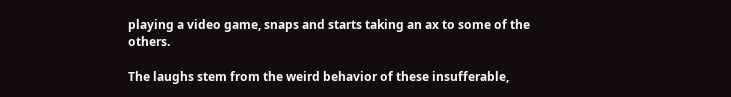playing a video game, snaps and starts taking an ax to some of the others.

The laughs stem from the weird behavior of these insufferable,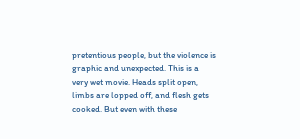pretentious people, but the violence is graphic and unexpected. This is a very wet movie. Heads split open, limbs are lopped off, and flesh gets cooked. But even with these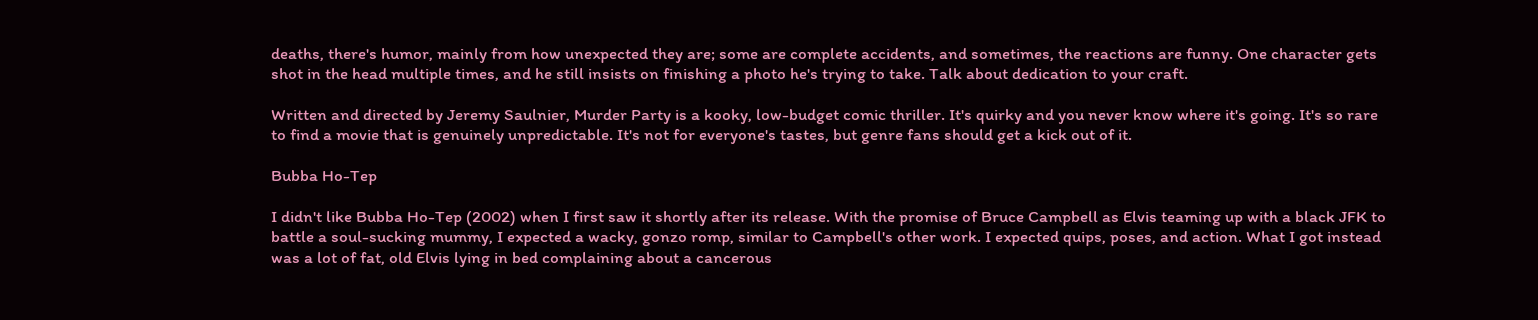deaths, there's humor, mainly from how unexpected they are; some are complete accidents, and sometimes, the reactions are funny. One character gets shot in the head multiple times, and he still insists on finishing a photo he's trying to take. Talk about dedication to your craft.

Written and directed by Jeremy Saulnier, Murder Party is a kooky, low-budget comic thriller. It's quirky and you never know where it's going. It's so rare to find a movie that is genuinely unpredictable. It's not for everyone's tastes, but genre fans should get a kick out of it.

Bubba Ho-Tep

I didn't like Bubba Ho-Tep (2002) when I first saw it shortly after its release. With the promise of Bruce Campbell as Elvis teaming up with a black JFK to battle a soul-sucking mummy, I expected a wacky, gonzo romp, similar to Campbell's other work. I expected quips, poses, and action. What I got instead was a lot of fat, old Elvis lying in bed complaining about a cancerous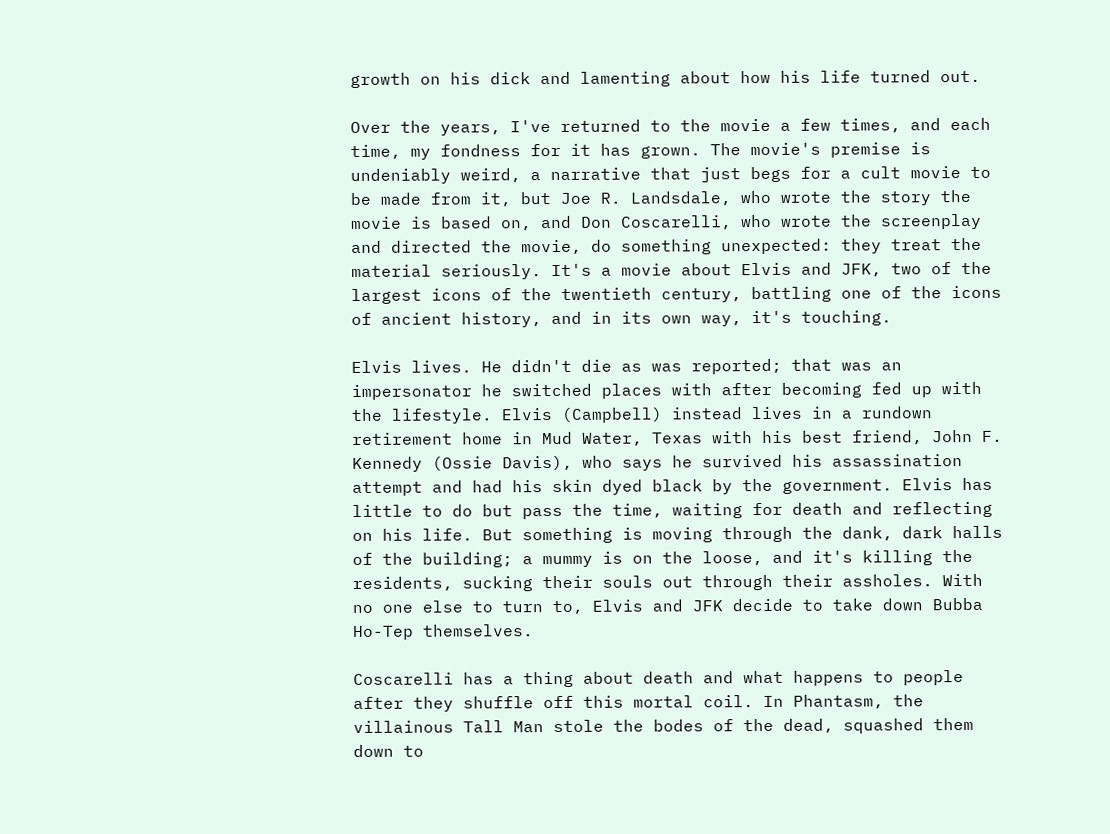growth on his dick and lamenting about how his life turned out.

Over the years, I've returned to the movie a few times, and each time, my fondness for it has grown. The movie's premise is undeniably weird, a narrative that just begs for a cult movie to be made from it, but Joe R. Landsdale, who wrote the story the movie is based on, and Don Coscarelli, who wrote the screenplay and directed the movie, do something unexpected: they treat the material seriously. It's a movie about Elvis and JFK, two of the largest icons of the twentieth century, battling one of the icons of ancient history, and in its own way, it's touching.

Elvis lives. He didn't die as was reported; that was an impersonator he switched places with after becoming fed up with the lifestyle. Elvis (Campbell) instead lives in a rundown retirement home in Mud Water, Texas with his best friend, John F. Kennedy (Ossie Davis), who says he survived his assassination attempt and had his skin dyed black by the government. Elvis has little to do but pass the time, waiting for death and reflecting on his life. But something is moving through the dank, dark halls of the building; a mummy is on the loose, and it's killing the residents, sucking their souls out through their assholes. With no one else to turn to, Elvis and JFK decide to take down Bubba Ho-Tep themselves.

Coscarelli has a thing about death and what happens to people after they shuffle off this mortal coil. In Phantasm, the villainous Tall Man stole the bodes of the dead, squashed them down to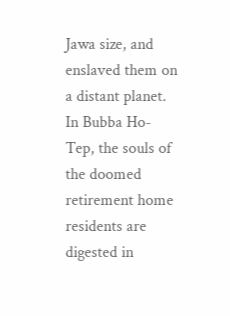Jawa size, and enslaved them on a distant planet. In Bubba Ho-Tep, the souls of the doomed retirement home residents are digested in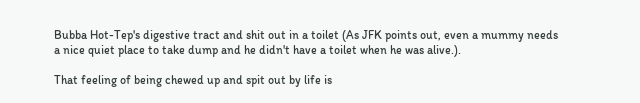Bubba Hot-Tep's digestive tract and shit out in a toilet (As JFK points out, even a mummy needs a nice quiet place to take dump and he didn't have a toilet when he was alive.).

That feeling of being chewed up and spit out by life is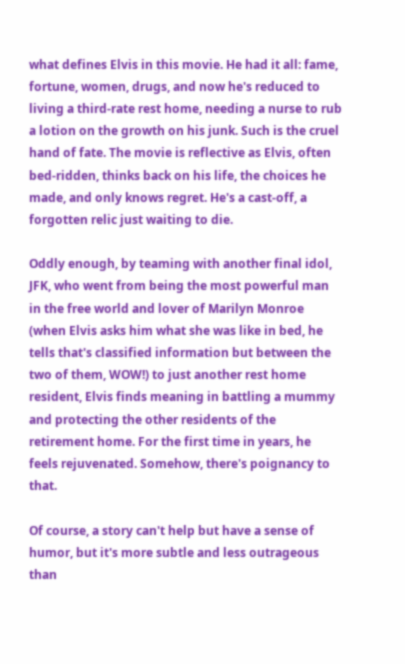what defines Elvis in this movie. He had it all: fame, fortune, women, drugs, and now he's reduced to living a third-rate rest home, needing a nurse to rub a lotion on the growth on his junk. Such is the cruel hand of fate. The movie is reflective as Elvis, often bed-ridden, thinks back on his life, the choices he made, and only knows regret. He's a cast-off, a forgotten relic just waiting to die.

Oddly enough, by teaming with another final idol, JFK, who went from being the most powerful man in the free world and lover of Marilyn Monroe (when Elvis asks him what she was like in bed, he tells that's classified information but between the two of them, WOW!) to just another rest home resident, Elvis finds meaning in battling a mummy and protecting the other residents of the retirement home. For the first time in years, he feels rejuvenated. Somehow, there's poignancy to that.

Of course, a story can't help but have a sense of humor, but it's more subtle and less outrageous than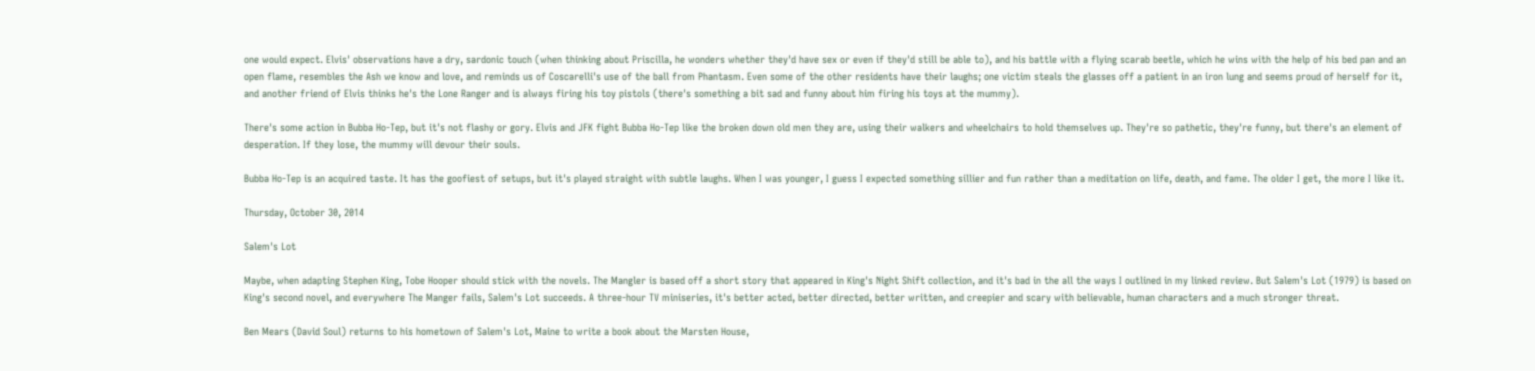one would expect. Elvis' observations have a dry, sardonic touch (when thinking about Priscilla, he wonders whether they'd have sex or even if they'd still be able to), and his battle with a flying scarab beetle, which he wins with the help of his bed pan and an open flame, resembles the Ash we know and love, and reminds us of Coscarelli's use of the ball from Phantasm. Even some of the other residents have their laughs; one victim steals the glasses off a patient in an iron lung and seems proud of herself for it, and another friend of Elvis thinks he's the Lone Ranger and is always firing his toy pistols (there's something a bit sad and funny about him firing his toys at the mummy).

There's some action in Bubba Ho-Tep, but it's not flashy or gory. Elvis and JFK fight Bubba Ho-Tep like the broken down old men they are, using their walkers and wheelchairs to hold themselves up. They're so pathetic, they're funny, but there's an element of desperation. If they lose, the mummy will devour their souls.

Bubba Ho-Tep is an acquired taste. It has the goofiest of setups, but it's played straight with subtle laughs. When I was younger, I guess I expected something sillier and fun rather than a meditation on life, death, and fame. The older I get, the more I like it.

Thursday, October 30, 2014

Salem's Lot

Maybe, when adapting Stephen King, Tobe Hooper should stick with the novels. The Mangler is based off a short story that appeared in King's Night Shift collection, and it's bad in the all the ways I outlined in my linked review. But Salem's Lot (1979) is based on King's second novel, and everywhere The Manger fails, Salem's Lot succeeds. A three-hour TV miniseries, it's better acted, better directed, better written, and creepier and scary with believable, human characters and a much stronger threat.

Ben Mears (David Soul) returns to his hometown of Salem's Lot, Maine to write a book about the Marsten House,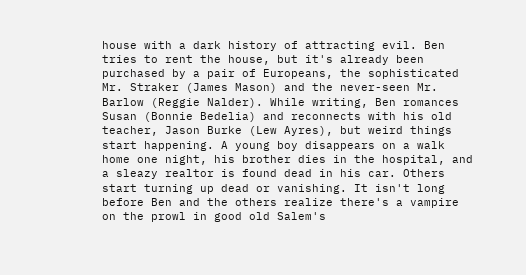house with a dark history of attracting evil. Ben tries to rent the house, but it's already been purchased by a pair of Europeans, the sophisticated Mr. Straker (James Mason) and the never-seen Mr. Barlow (Reggie Nalder). While writing, Ben romances Susan (Bonnie Bedelia) and reconnects with his old teacher, Jason Burke (Lew Ayres), but weird things start happening. A young boy disappears on a walk home one night, his brother dies in the hospital, and a sleazy realtor is found dead in his car. Others start turning up dead or vanishing. It isn't long before Ben and the others realize there's a vampire on the prowl in good old Salem's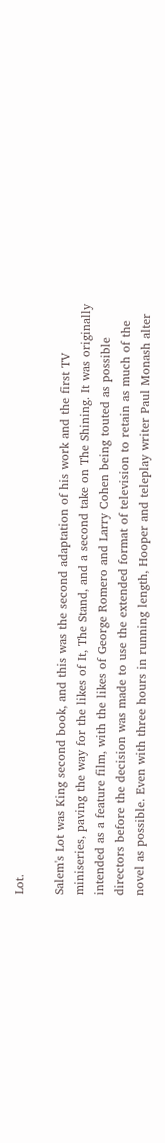Lot.

Salem's Lot was King second book, and this was the second adaptation of his work and the first TV miniseries, paving the way for the likes of It, The Stand, and a second take on The Shining. It was originally intended as a feature film, with the likes of George Romero and Larry Cohen being touted as possible directors before the decision was made to use the extended format of television to retain as much of the novel as possible. Even with three hours in running length, Hooper and teleplay writer Paul Monash alter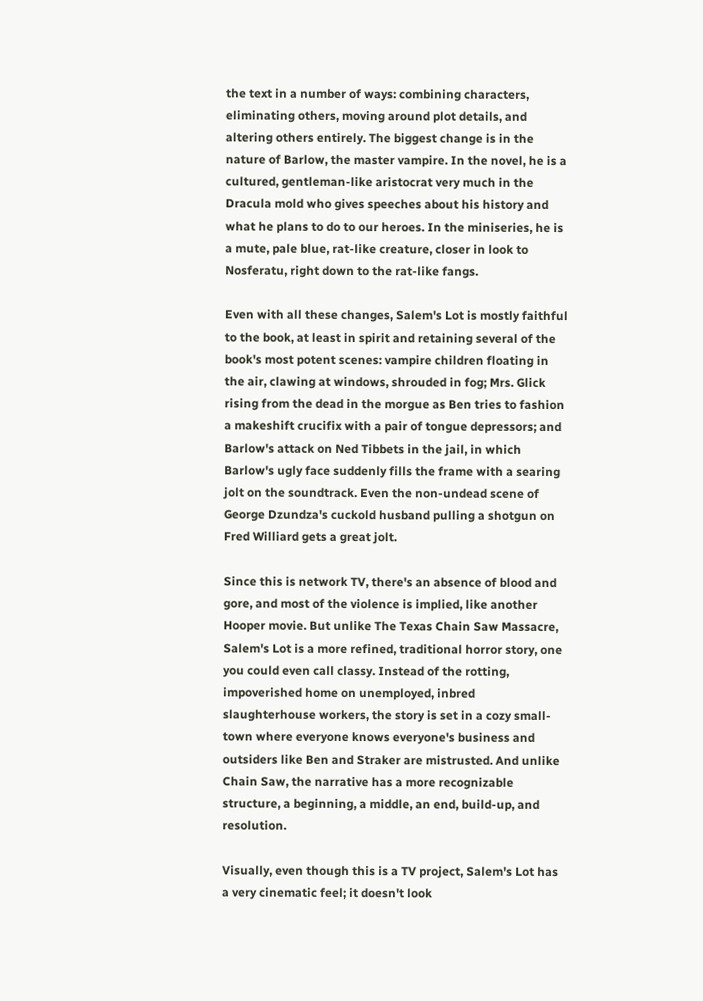the text in a number of ways: combining characters, eliminating others, moving around plot details, and altering others entirely. The biggest change is in the nature of Barlow, the master vampire. In the novel, he is a cultured, gentleman-like aristocrat very much in the Dracula mold who gives speeches about his history and what he plans to do to our heroes. In the miniseries, he is a mute, pale blue, rat-like creature, closer in look to Nosferatu, right down to the rat-like fangs.

Even with all these changes, Salem's Lot is mostly faithful to the book, at least in spirit and retaining several of the book's most potent scenes: vampire children floating in the air, clawing at windows, shrouded in fog; Mrs. Glick rising from the dead in the morgue as Ben tries to fashion a makeshift crucifix with a pair of tongue depressors; and Barlow's attack on Ned Tibbets in the jail, in which Barlow's ugly face suddenly fills the frame with a searing jolt on the soundtrack. Even the non-undead scene of George Dzundza's cuckold husband pulling a shotgun on Fred Williard gets a great jolt.

Since this is network TV, there's an absence of blood and gore, and most of the violence is implied, like another Hooper movie. But unlike The Texas Chain Saw Massacre, Salem's Lot is a more refined, traditional horror story, one you could even call classy. Instead of the rotting, impoverished home on unemployed, inbred slaughterhouse workers, the story is set in a cozy small-town where everyone knows everyone's business and outsiders like Ben and Straker are mistrusted. And unlike Chain Saw, the narrative has a more recognizable structure, a beginning, a middle, an end, build-up, and resolution.

Visually, even though this is a TV project, Salem's Lot has a very cinematic feel; it doesn't look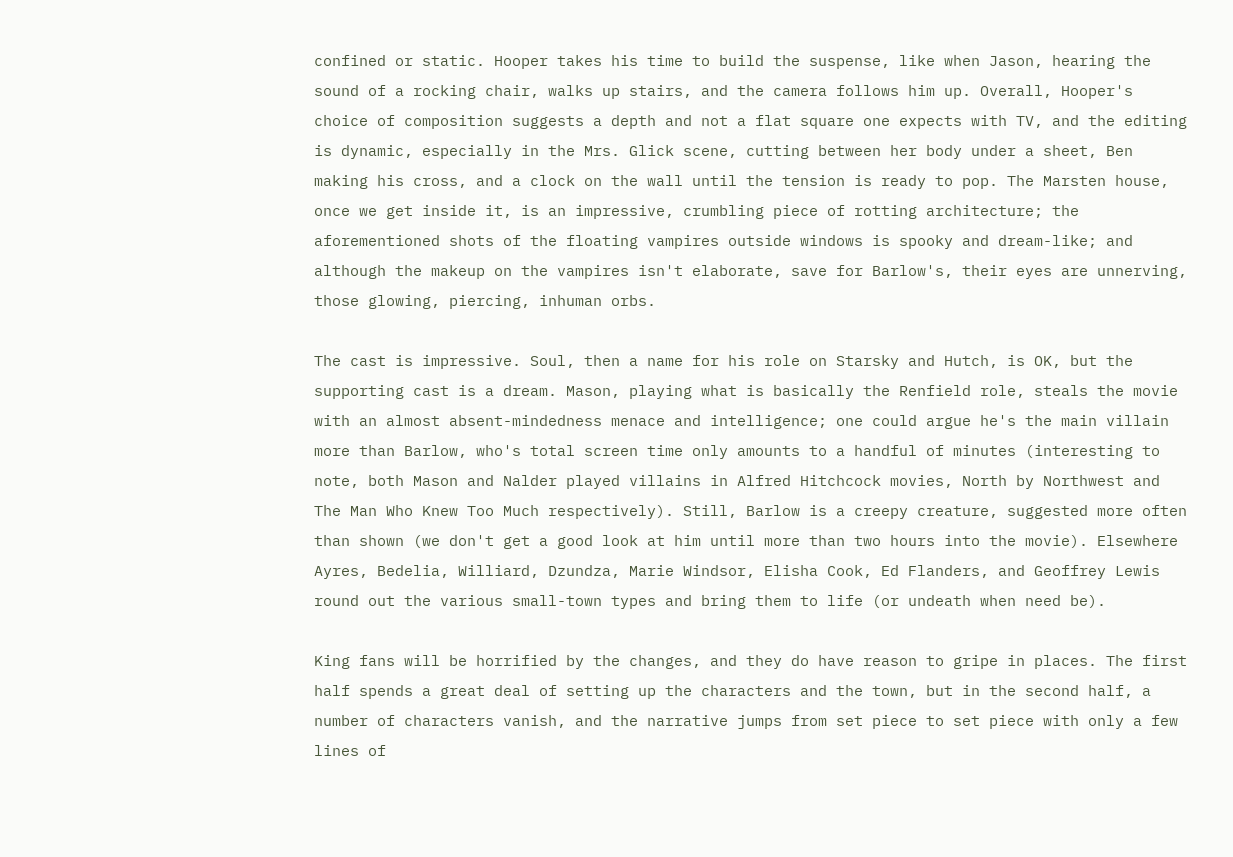confined or static. Hooper takes his time to build the suspense, like when Jason, hearing the sound of a rocking chair, walks up stairs, and the camera follows him up. Overall, Hooper's choice of composition suggests a depth and not a flat square one expects with TV, and the editing is dynamic, especially in the Mrs. Glick scene, cutting between her body under a sheet, Ben making his cross, and a clock on the wall until the tension is ready to pop. The Marsten house, once we get inside it, is an impressive, crumbling piece of rotting architecture; the aforementioned shots of the floating vampires outside windows is spooky and dream-like; and although the makeup on the vampires isn't elaborate, save for Barlow's, their eyes are unnerving, those glowing, piercing, inhuman orbs.

The cast is impressive. Soul, then a name for his role on Starsky and Hutch, is OK, but the supporting cast is a dream. Mason, playing what is basically the Renfield role, steals the movie with an almost absent-mindedness menace and intelligence; one could argue he's the main villain more than Barlow, who's total screen time only amounts to a handful of minutes (interesting to note, both Mason and Nalder played villains in Alfred Hitchcock movies, North by Northwest and The Man Who Knew Too Much respectively). Still, Barlow is a creepy creature, suggested more often than shown (we don't get a good look at him until more than two hours into the movie). Elsewhere Ayres, Bedelia, Williard, Dzundza, Marie Windsor, Elisha Cook, Ed Flanders, and Geoffrey Lewis round out the various small-town types and bring them to life (or undeath when need be).

King fans will be horrified by the changes, and they do have reason to gripe in places. The first half spends a great deal of setting up the characters and the town, but in the second half, a number of characters vanish, and the narrative jumps from set piece to set piece with only a few lines of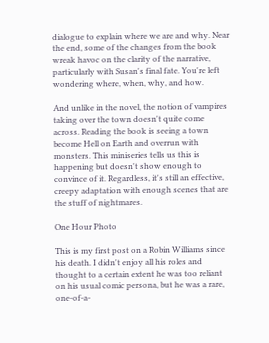dialogue to explain where we are and why. Near the end, some of the changes from the book wreak havoc on the clarity of the narrative, particularly with Susan's final fate. You're left wondering where, when, why, and how.

And unlike in the novel, the notion of vampires taking over the town doesn't quite come across. Reading the book is seeing a town become Hell on Earth and overrun with monsters. This miniseries tells us this is happening but doesn't show enough to convince of it. Regardless, it's still an effective, creepy adaptation with enough scenes that are the stuff of nightmares.

One Hour Photo

This is my first post on a Robin Williams since his death. I didn't enjoy all his roles and thought to a certain extent he was too reliant on his usual comic persona, but he was a rare, one-of-a-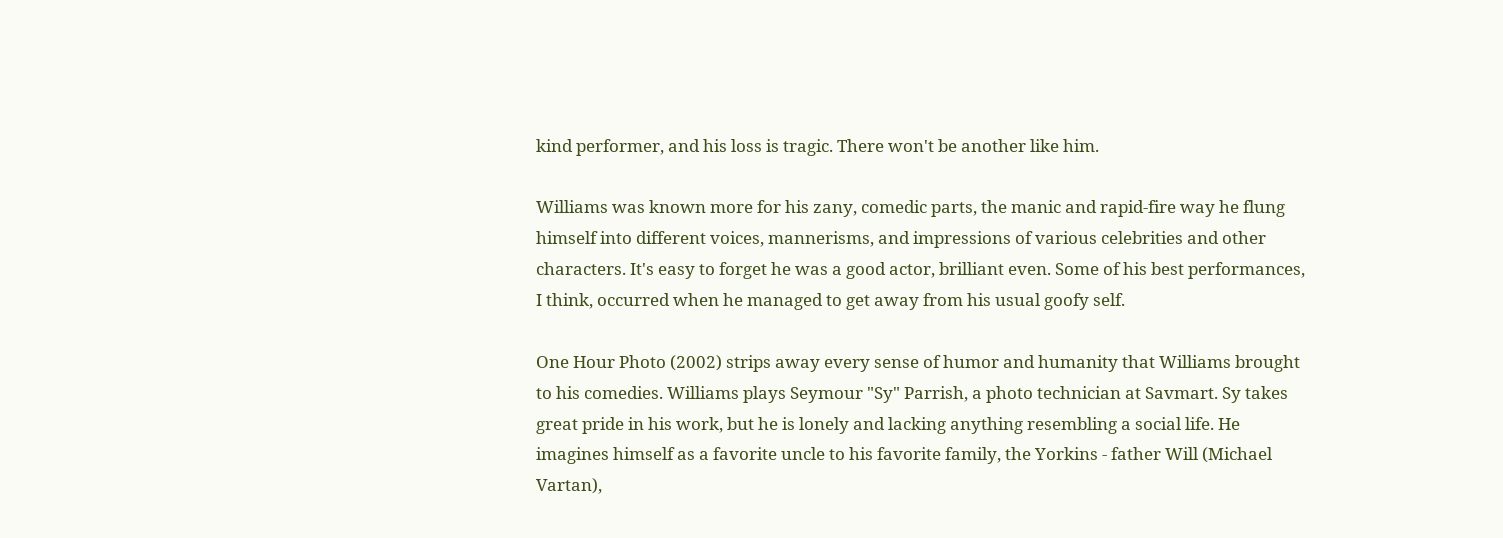kind performer, and his loss is tragic. There won't be another like him.

Williams was known more for his zany, comedic parts, the manic and rapid-fire way he flung himself into different voices, mannerisms, and impressions of various celebrities and other characters. It's easy to forget he was a good actor, brilliant even. Some of his best performances, I think, occurred when he managed to get away from his usual goofy self.

One Hour Photo (2002) strips away every sense of humor and humanity that Williams brought to his comedies. Williams plays Seymour "Sy" Parrish, a photo technician at Savmart. Sy takes great pride in his work, but he is lonely and lacking anything resembling a social life. He imagines himself as a favorite uncle to his favorite family, the Yorkins - father Will (Michael Vartan),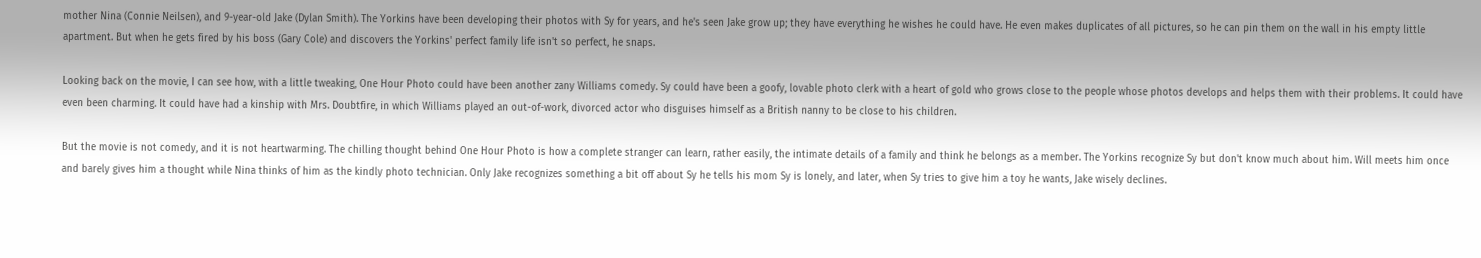mother Nina (Connie Neilsen), and 9-year-old Jake (Dylan Smith). The Yorkins have been developing their photos with Sy for years, and he's seen Jake grow up; they have everything he wishes he could have. He even makes duplicates of all pictures, so he can pin them on the wall in his empty little apartment. But when he gets fired by his boss (Gary Cole) and discovers the Yorkins' perfect family life isn't so perfect, he snaps.

Looking back on the movie, I can see how, with a little tweaking, One Hour Photo could have been another zany Williams comedy. Sy could have been a goofy, lovable photo clerk with a heart of gold who grows close to the people whose photos develops and helps them with their problems. It could have even been charming. It could have had a kinship with Mrs. Doubtfire, in which Williams played an out-of-work, divorced actor who disguises himself as a British nanny to be close to his children.

But the movie is not comedy, and it is not heartwarming. The chilling thought behind One Hour Photo is how a complete stranger can learn, rather easily, the intimate details of a family and think he belongs as a member. The Yorkins recognize Sy but don't know much about him. Will meets him once and barely gives him a thought while Nina thinks of him as the kindly photo technician. Only Jake recognizes something a bit off about Sy he tells his mom Sy is lonely, and later, when Sy tries to give him a toy he wants, Jake wisely declines.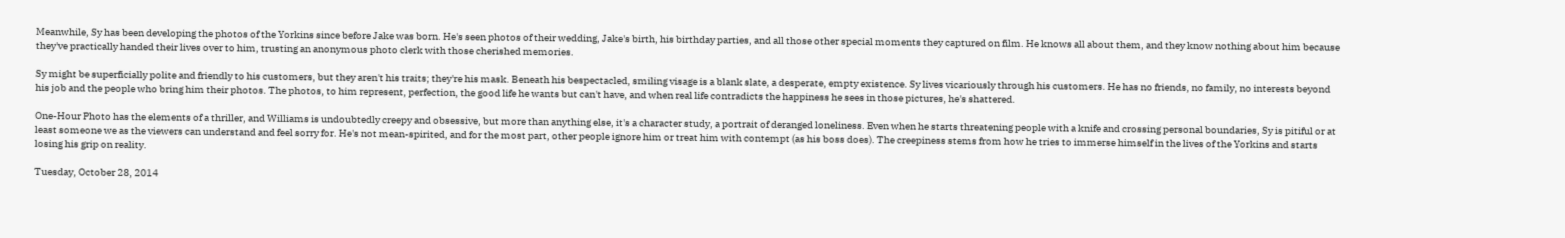Meanwhile, Sy has been developing the photos of the Yorkins since before Jake was born. He's seen photos of their wedding, Jake's birth, his birthday parties, and all those other special moments they captured on film. He knows all about them, and they know nothing about him because they've practically handed their lives over to him, trusting an anonymous photo clerk with those cherished memories.

Sy might be superficially polite and friendly to his customers, but they aren't his traits; they're his mask. Beneath his bespectacled, smiling visage is a blank slate, a desperate, empty existence. Sy lives vicariously through his customers. He has no friends, no family, no interests beyond his job and the people who bring him their photos. The photos, to him represent, perfection, the good life he wants but can't have, and when real life contradicts the happiness he sees in those pictures, he's shattered.

One-Hour Photo has the elements of a thriller, and Williams is undoubtedly creepy and obsessive, but more than anything else, it's a character study, a portrait of deranged loneliness. Even when he starts threatening people with a knife and crossing personal boundaries, Sy is pitiful or at least someone we as the viewers can understand and feel sorry for. He's not mean-spirited, and for the most part, other people ignore him or treat him with contempt (as his boss does). The creepiness stems from how he tries to immerse himself in the lives of the Yorkins and starts losing his grip on reality.

Tuesday, October 28, 2014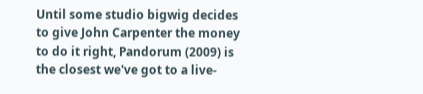Until some studio bigwig decides to give John Carpenter the money to do it right, Pandorum (2009) is the closest we've got to a live-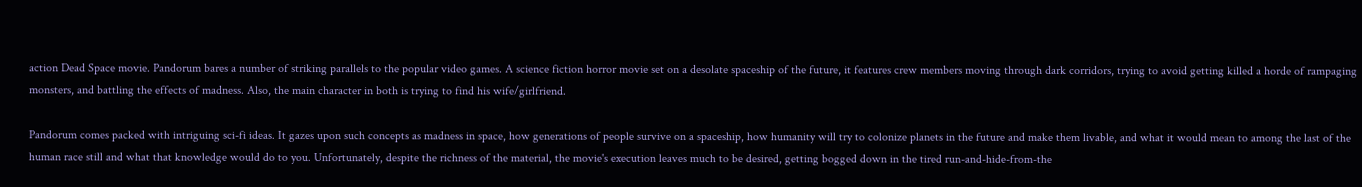action Dead Space movie. Pandorum bares a number of striking parallels to the popular video games. A science fiction horror movie set on a desolate spaceship of the future, it features crew members moving through dark corridors, trying to avoid getting killed a horde of rampaging monsters, and battling the effects of madness. Also, the main character in both is trying to find his wife/girlfriend.

Pandorum comes packed with intriguing sci-fi ideas. It gazes upon such concepts as madness in space, how generations of people survive on a spaceship, how humanity will try to colonize planets in the future and make them livable, and what it would mean to among the last of the human race still and what that knowledge would do to you. Unfortunately, despite the richness of the material, the movie's execution leaves much to be desired, getting bogged down in the tired run-and-hide-from-the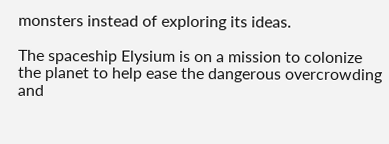monsters instead of exploring its ideas.

The spaceship Elysium is on a mission to colonize the planet to help ease the dangerous overcrowding and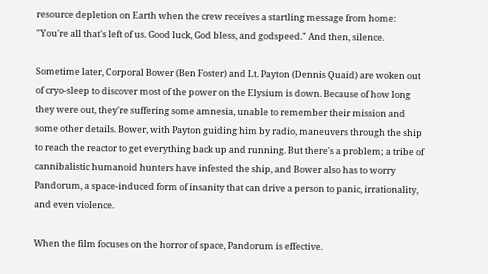resource depletion on Earth when the crew receives a startling message from home: "You're all that's left of us. Good luck, God bless, and godspeed." And then, silence.

Sometime later, Corporal Bower (Ben Foster) and Lt. Payton (Dennis Quaid) are woken out of cryo-sleep to discover most of the power on the Elysium is down. Because of how long they were out, they're suffering some amnesia, unable to remember their mission and some other details. Bower, with Payton guiding him by radio, maneuvers through the ship to reach the reactor to get everything back up and running. But there's a problem; a tribe of cannibalistic humanoid hunters have infested the ship, and Bower also has to worry Pandorum, a space-induced form of insanity that can drive a person to panic, irrationality, and even violence.

When the film focuses on the horror of space, Pandorum is effective.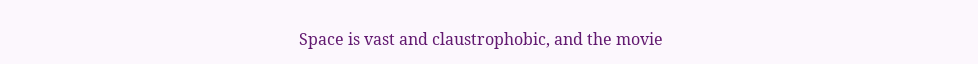Space is vast and claustrophobic, and the movie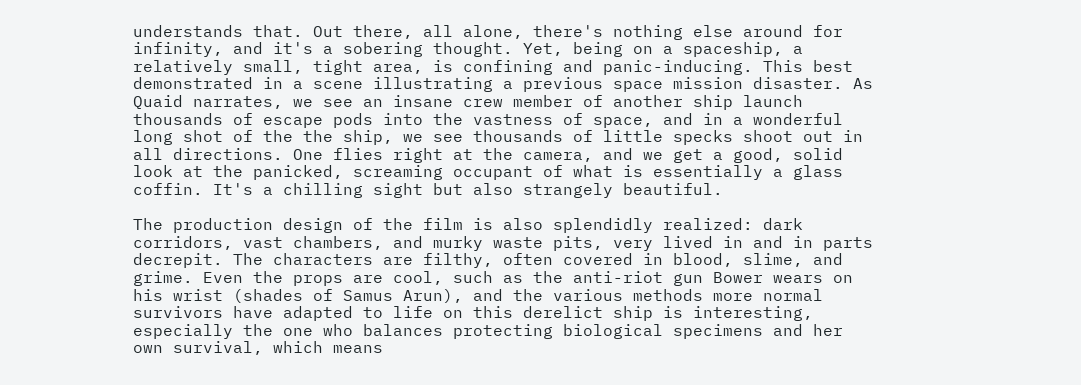understands that. Out there, all alone, there's nothing else around for infinity, and it's a sobering thought. Yet, being on a spaceship, a relatively small, tight area, is confining and panic-inducing. This best demonstrated in a scene illustrating a previous space mission disaster. As Quaid narrates, we see an insane crew member of another ship launch thousands of escape pods into the vastness of space, and in a wonderful long shot of the the ship, we see thousands of little specks shoot out in all directions. One flies right at the camera, and we get a good, solid look at the panicked, screaming occupant of what is essentially a glass coffin. It's a chilling sight but also strangely beautiful.

The production design of the film is also splendidly realized: dark corridors, vast chambers, and murky waste pits, very lived in and in parts decrepit. The characters are filthy, often covered in blood, slime, and grime. Even the props are cool, such as the anti-riot gun Bower wears on his wrist (shades of Samus Arun), and the various methods more normal survivors have adapted to life on this derelict ship is interesting, especially the one who balances protecting biological specimens and her own survival, which means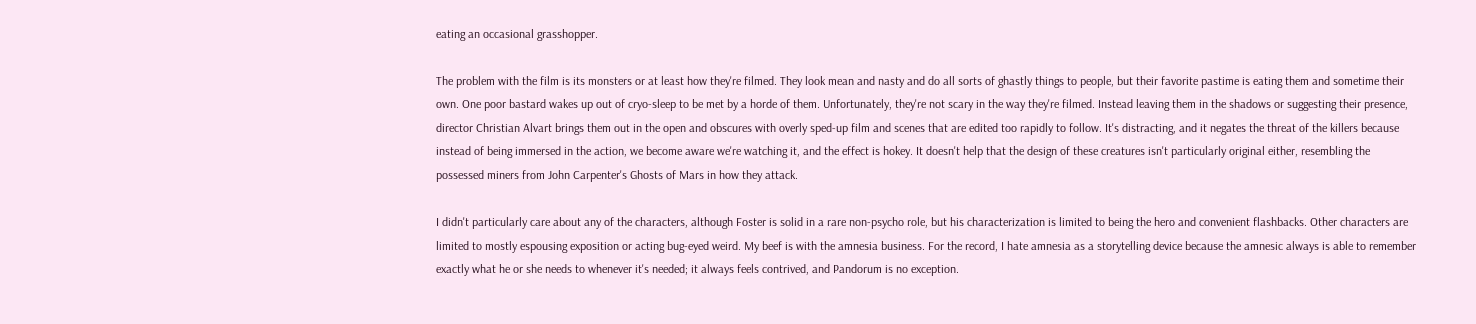eating an occasional grasshopper.

The problem with the film is its monsters or at least how they're filmed. They look mean and nasty and do all sorts of ghastly things to people, but their favorite pastime is eating them and sometime their own. One poor bastard wakes up out of cryo-sleep to be met by a horde of them. Unfortunately, they're not scary in the way they're filmed. Instead leaving them in the shadows or suggesting their presence, director Christian Alvart brings them out in the open and obscures with overly sped-up film and scenes that are edited too rapidly to follow. It's distracting, and it negates the threat of the killers because instead of being immersed in the action, we become aware we're watching it, and the effect is hokey. It doesn't help that the design of these creatures isn't particularly original either, resembling the possessed miners from John Carpenter's Ghosts of Mars in how they attack.

I didn't particularly care about any of the characters, although Foster is solid in a rare non-psycho role, but his characterization is limited to being the hero and convenient flashbacks. Other characters are limited to mostly espousing exposition or acting bug-eyed weird. My beef is with the amnesia business. For the record, I hate amnesia as a storytelling device because the amnesic always is able to remember exactly what he or she needs to whenever it's needed; it always feels contrived, and Pandorum is no exception.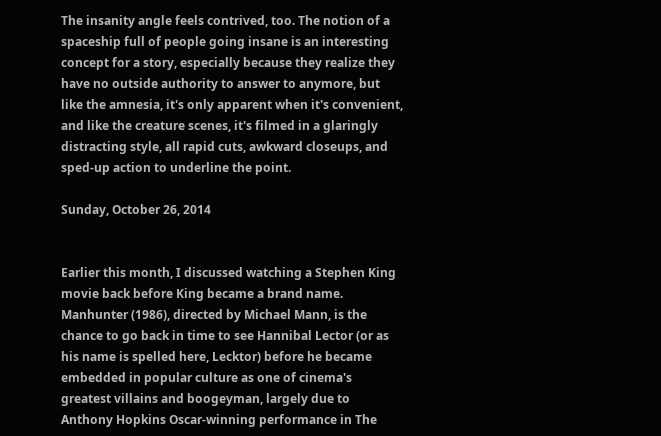The insanity angle feels contrived, too. The notion of a spaceship full of people going insane is an interesting concept for a story, especially because they realize they have no outside authority to answer to anymore, but like the amnesia, it's only apparent when it's convenient, and like the creature scenes, it's filmed in a glaringly distracting style, all rapid cuts, awkward closeups, and sped-up action to underline the point.

Sunday, October 26, 2014


Earlier this month, I discussed watching a Stephen King movie back before King became a brand name. Manhunter (1986), directed by Michael Mann, is the chance to go back in time to see Hannibal Lector (or as his name is spelled here, Lecktor) before he became embedded in popular culture as one of cinema's greatest villains and boogeyman, largely due to Anthony Hopkins Oscar-winning performance in The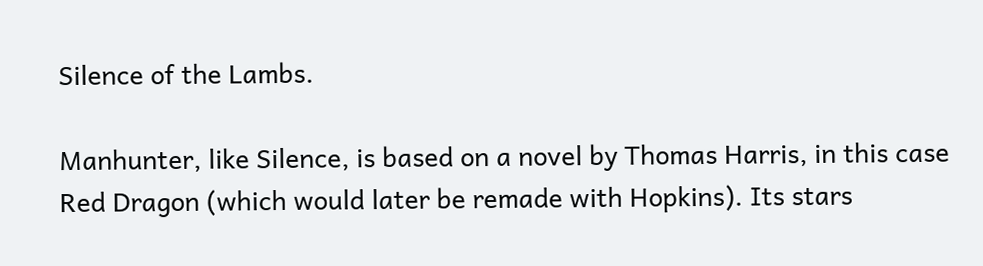Silence of the Lambs.

Manhunter, like Silence, is based on a novel by Thomas Harris, in this case Red Dragon (which would later be remade with Hopkins). Its stars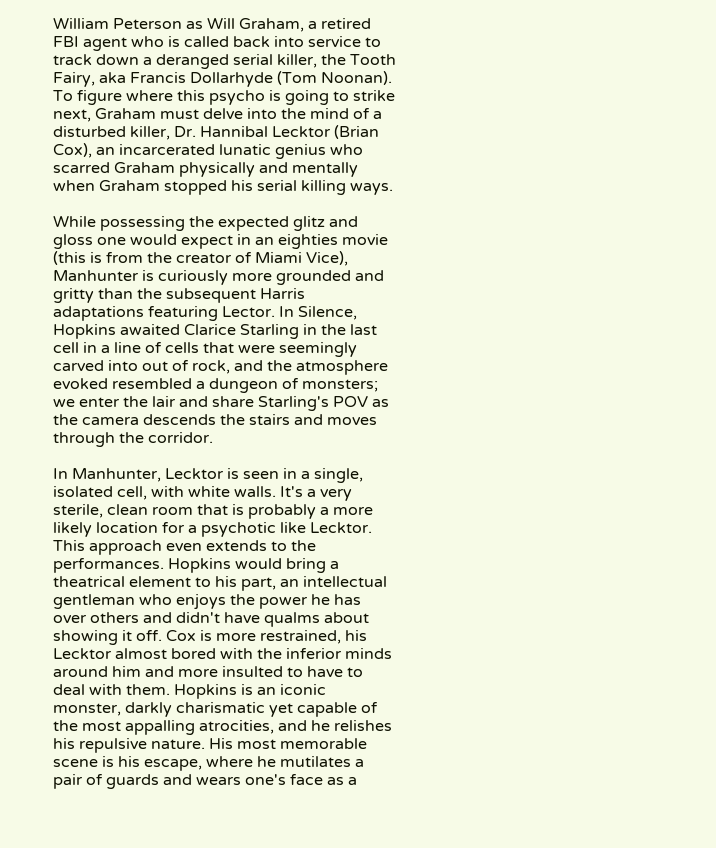William Peterson as Will Graham, a retired FBI agent who is called back into service to track down a deranged serial killer, the Tooth Fairy, aka Francis Dollarhyde (Tom Noonan). To figure where this psycho is going to strike next, Graham must delve into the mind of a disturbed killer, Dr. Hannibal Lecktor (Brian Cox), an incarcerated lunatic genius who scarred Graham physically and mentally when Graham stopped his serial killing ways.

While possessing the expected glitz and gloss one would expect in an eighties movie (this is from the creator of Miami Vice), Manhunter is curiously more grounded and gritty than the subsequent Harris adaptations featuring Lector. In Silence, Hopkins awaited Clarice Starling in the last cell in a line of cells that were seemingly carved into out of rock, and the atmosphere evoked resembled a dungeon of monsters; we enter the lair and share Starling's POV as the camera descends the stairs and moves through the corridor.

In Manhunter, Lecktor is seen in a single, isolated cell, with white walls. It's a very sterile, clean room that is probably a more likely location for a psychotic like Lecktor. This approach even extends to the performances. Hopkins would bring a theatrical element to his part, an intellectual gentleman who enjoys the power he has over others and didn't have qualms about showing it off. Cox is more restrained, his Lecktor almost bored with the inferior minds around him and more insulted to have to deal with them. Hopkins is an iconic monster, darkly charismatic yet capable of the most appalling atrocities, and he relishes his repulsive nature. His most memorable scene is his escape, where he mutilates a pair of guards and wears one's face as a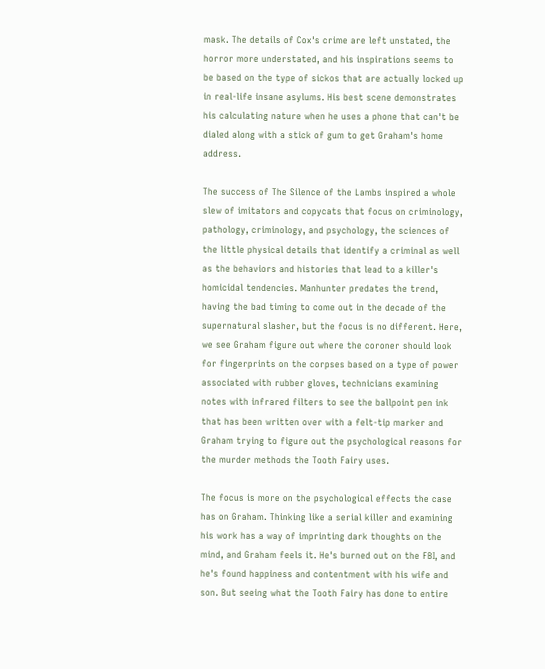mask. The details of Cox's crime are left unstated, the horror more understated, and his inspirations seems to be based on the type of sickos that are actually locked up in real-life insane asylums. His best scene demonstrates his calculating nature when he uses a phone that can't be dialed along with a stick of gum to get Graham's home address.

The success of The Silence of the Lambs inspired a whole slew of imitators and copycats that focus on criminology, pathology, criminology, and psychology, the sciences of the little physical details that identify a criminal as well as the behaviors and histories that lead to a killer's homicidal tendencies. Manhunter predates the trend, having the bad timing to come out in the decade of the supernatural slasher, but the focus is no different. Here, we see Graham figure out where the coroner should look for fingerprints on the corpses based on a type of power associated with rubber gloves, technicians examining notes with infrared filters to see the ballpoint pen ink that has been written over with a felt-tip marker and Graham trying to figure out the psychological reasons for the murder methods the Tooth Fairy uses.

The focus is more on the psychological effects the case has on Graham. Thinking like a serial killer and examining his work has a way of imprinting dark thoughts on the mind, and Graham feels it. He's burned out on the FBI, and he's found happiness and contentment with his wife and son. But seeing what the Tooth Fairy has done to entire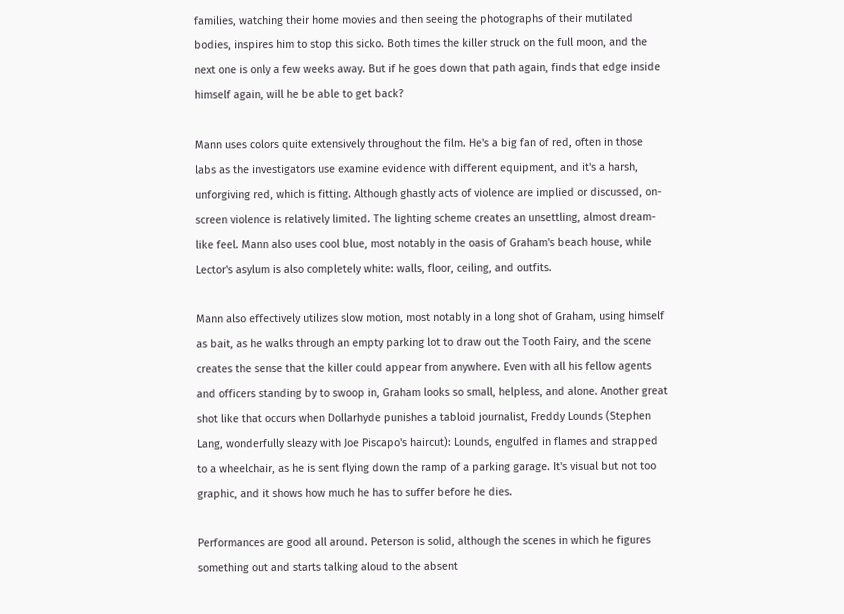families, watching their home movies and then seeing the photographs of their mutilated bodies, inspires him to stop this sicko. Both times the killer struck on the full moon, and the next one is only a few weeks away. But if he goes down that path again, finds that edge inside himself again, will he be able to get back?

Mann uses colors quite extensively throughout the film. He's a big fan of red, often in those labs as the investigators use examine evidence with different equipment, and it's a harsh, unforgiving red, which is fitting. Although ghastly acts of violence are implied or discussed, on-screen violence is relatively limited. The lighting scheme creates an unsettling, almost dream-like feel. Mann also uses cool blue, most notably in the oasis of Graham's beach house, while Lector's asylum is also completely white: walls, floor, ceiling, and outfits.

Mann also effectively utilizes slow motion, most notably in a long shot of Graham, using himself as bait, as he walks through an empty parking lot to draw out the Tooth Fairy, and the scene creates the sense that the killer could appear from anywhere. Even with all his fellow agents and officers standing by to swoop in, Graham looks so small, helpless, and alone. Another great shot like that occurs when Dollarhyde punishes a tabloid journalist, Freddy Lounds (Stephen Lang, wonderfully sleazy with Joe Piscapo's haircut): Lounds, engulfed in flames and strapped to a wheelchair, as he is sent flying down the ramp of a parking garage. It's visual but not too graphic, and it shows how much he has to suffer before he dies.

Performances are good all around. Peterson is solid, although the scenes in which he figures something out and starts talking aloud to the absent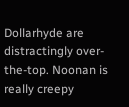Dollarhyde are distractingly over-the-top. Noonan is really creepy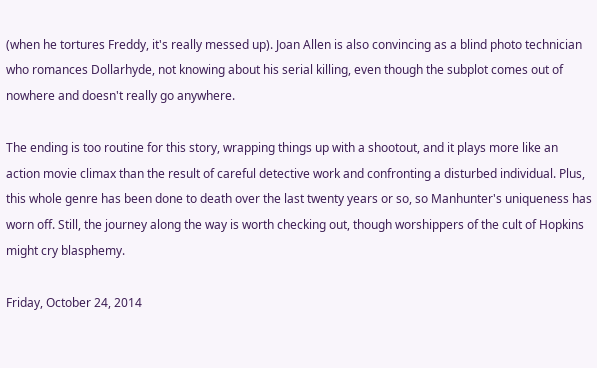(when he tortures Freddy, it's really messed up). Joan Allen is also convincing as a blind photo technician who romances Dollarhyde, not knowing about his serial killing, even though the subplot comes out of nowhere and doesn't really go anywhere.

The ending is too routine for this story, wrapping things up with a shootout, and it plays more like an action movie climax than the result of careful detective work and confronting a disturbed individual. Plus, this whole genre has been done to death over the last twenty years or so, so Manhunter's uniqueness has worn off. Still, the journey along the way is worth checking out, though worshippers of the cult of Hopkins might cry blasphemy.

Friday, October 24, 2014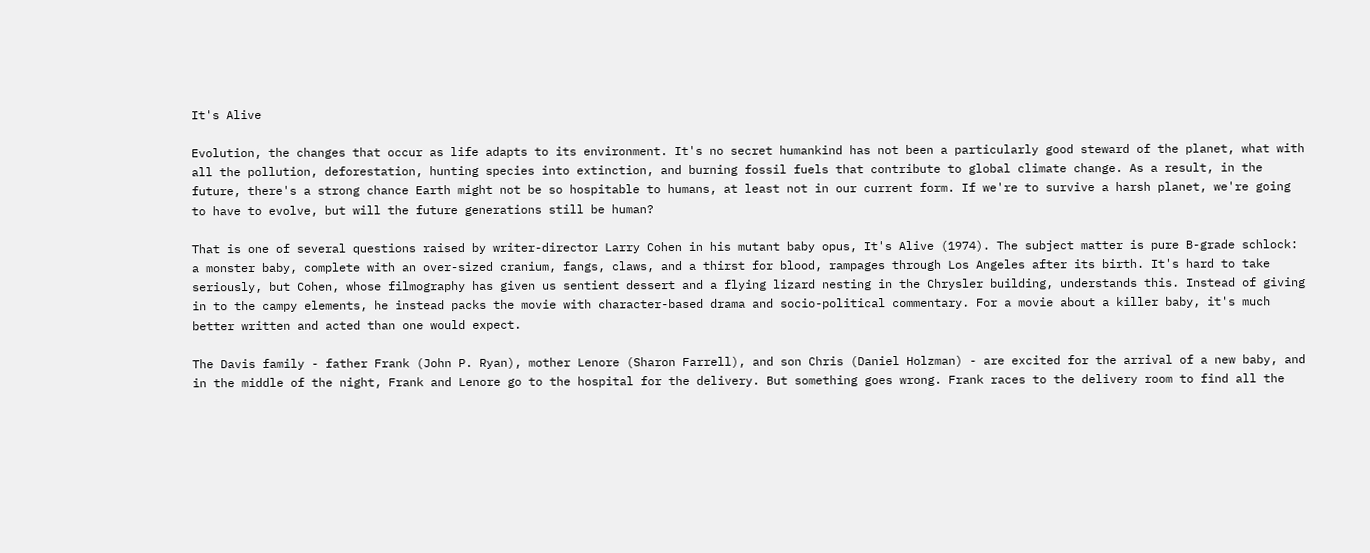It's Alive

Evolution, the changes that occur as life adapts to its environment. It's no secret humankind has not been a particularly good steward of the planet, what with all the pollution, deforestation, hunting species into extinction, and burning fossil fuels that contribute to global climate change. As a result, in the future, there's a strong chance Earth might not be so hospitable to humans, at least not in our current form. If we're to survive a harsh planet, we're going to have to evolve, but will the future generations still be human?

That is one of several questions raised by writer-director Larry Cohen in his mutant baby opus, It's Alive (1974). The subject matter is pure B-grade schlock: a monster baby, complete with an over-sized cranium, fangs, claws, and a thirst for blood, rampages through Los Angeles after its birth. It's hard to take seriously, but Cohen, whose filmography has given us sentient dessert and a flying lizard nesting in the Chrysler building, understands this. Instead of giving in to the campy elements, he instead packs the movie with character-based drama and socio-political commentary. For a movie about a killer baby, it's much better written and acted than one would expect.

The Davis family - father Frank (John P. Ryan), mother Lenore (Sharon Farrell), and son Chris (Daniel Holzman) - are excited for the arrival of a new baby, and in the middle of the night, Frank and Lenore go to the hospital for the delivery. But something goes wrong. Frank races to the delivery room to find all the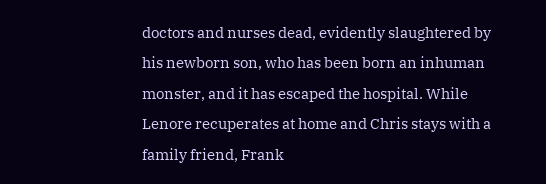doctors and nurses dead, evidently slaughtered by his newborn son, who has been born an inhuman monster, and it has escaped the hospital. While Lenore recuperates at home and Chris stays with a family friend, Frank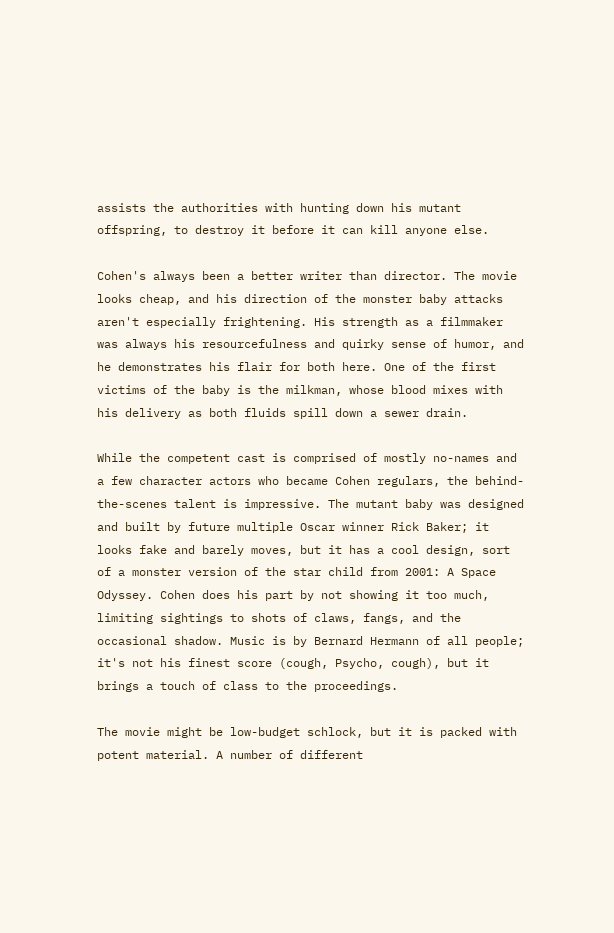assists the authorities with hunting down his mutant offspring, to destroy it before it can kill anyone else.

Cohen's always been a better writer than director. The movie looks cheap, and his direction of the monster baby attacks aren't especially frightening. His strength as a filmmaker was always his resourcefulness and quirky sense of humor, and he demonstrates his flair for both here. One of the first victims of the baby is the milkman, whose blood mixes with his delivery as both fluids spill down a sewer drain.

While the competent cast is comprised of mostly no-names and a few character actors who became Cohen regulars, the behind-the-scenes talent is impressive. The mutant baby was designed and built by future multiple Oscar winner Rick Baker; it looks fake and barely moves, but it has a cool design, sort of a monster version of the star child from 2001: A Space Odyssey. Cohen does his part by not showing it too much, limiting sightings to shots of claws, fangs, and the occasional shadow. Music is by Bernard Hermann of all people; it's not his finest score (cough, Psycho, cough), but it brings a touch of class to the proceedings.

The movie might be low-budget schlock, but it is packed with potent material. A number of different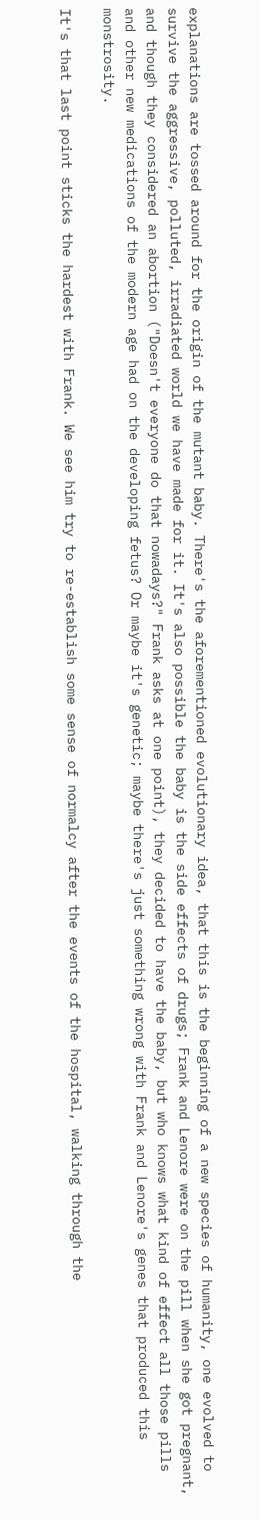explanations are tossed around for the origin of the mutant baby. There's the aforementioned evolutionary idea, that this is the beginning of a new species of humanity, one evolved to survive the aggressive, polluted, irradiated world we have made for it. It's also possible the baby is the side effects of drugs; Frank and Lenore were on the pill when she got pregnant, and though they considered an abortion ("Doesn't everyone do that nowadays?" Frank asks at one point), they decided to have the baby, but who knows what kind of effect all those pills and other new medications of the modern age had on the developing fetus? Or maybe it's genetic; maybe there's just something wrong with Frank and Lenore's genes that produced this monstrosity.

It's that last point sticks the hardest with Frank. We see him try to re-establish some sense of normalcy after the events of the hospital, walking through the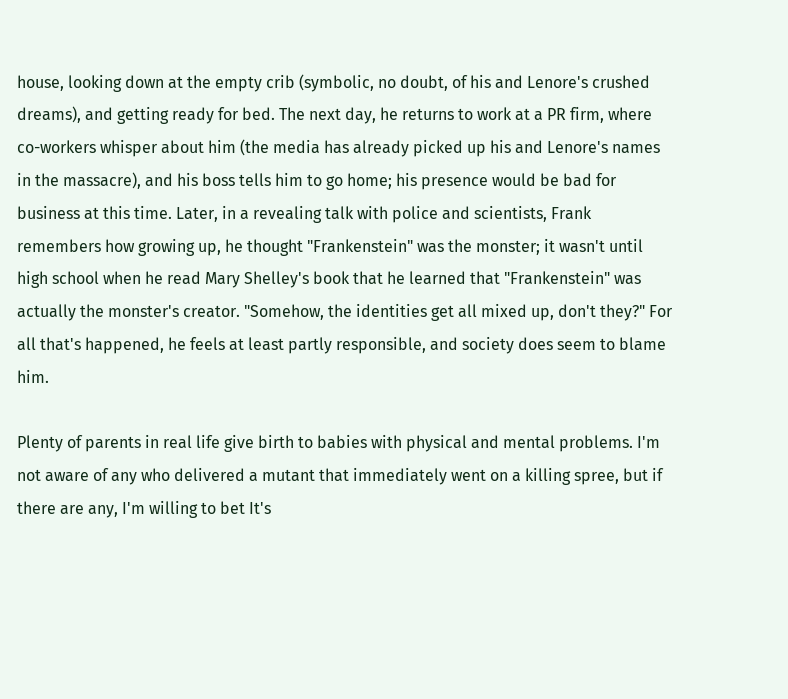house, looking down at the empty crib (symbolic, no doubt, of his and Lenore's crushed dreams), and getting ready for bed. The next day, he returns to work at a PR firm, where co-workers whisper about him (the media has already picked up his and Lenore's names in the massacre), and his boss tells him to go home; his presence would be bad for business at this time. Later, in a revealing talk with police and scientists, Frank remembers how growing up, he thought "Frankenstein" was the monster; it wasn't until high school when he read Mary Shelley's book that he learned that "Frankenstein" was actually the monster's creator. "Somehow, the identities get all mixed up, don't they?" For all that's happened, he feels at least partly responsible, and society does seem to blame him.

Plenty of parents in real life give birth to babies with physical and mental problems. I'm not aware of any who delivered a mutant that immediately went on a killing spree, but if there are any, I'm willing to bet It's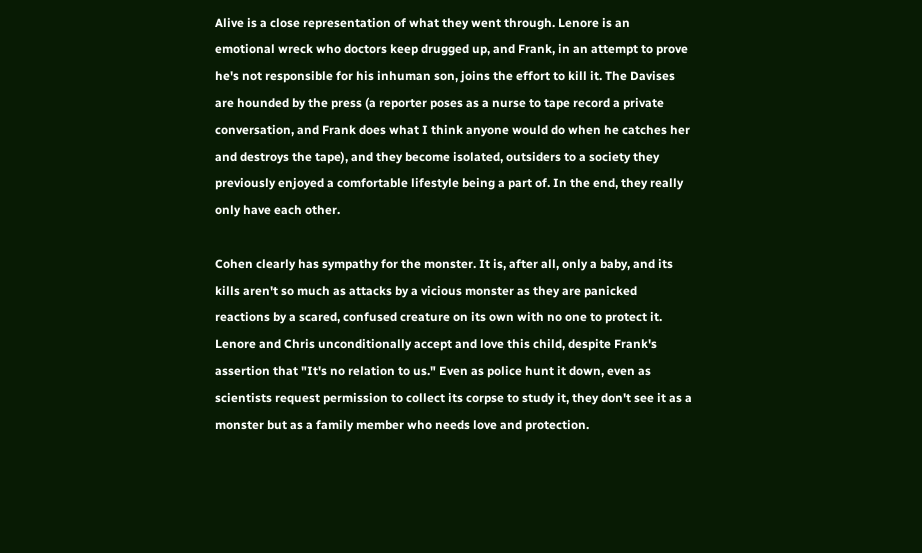Alive is a close representation of what they went through. Lenore is an emotional wreck who doctors keep drugged up, and Frank, in an attempt to prove he's not responsible for his inhuman son, joins the effort to kill it. The Davises are hounded by the press (a reporter poses as a nurse to tape record a private conversation, and Frank does what I think anyone would do when he catches her and destroys the tape), and they become isolated, outsiders to a society they previously enjoyed a comfortable lifestyle being a part of. In the end, they really only have each other.

Cohen clearly has sympathy for the monster. It is, after all, only a baby, and its kills aren't so much as attacks by a vicious monster as they are panicked reactions by a scared, confused creature on its own with no one to protect it. Lenore and Chris unconditionally accept and love this child, despite Frank's assertion that "It's no relation to us." Even as police hunt it down, even as scientists request permission to collect its corpse to study it, they don't see it as a monster but as a family member who needs love and protection.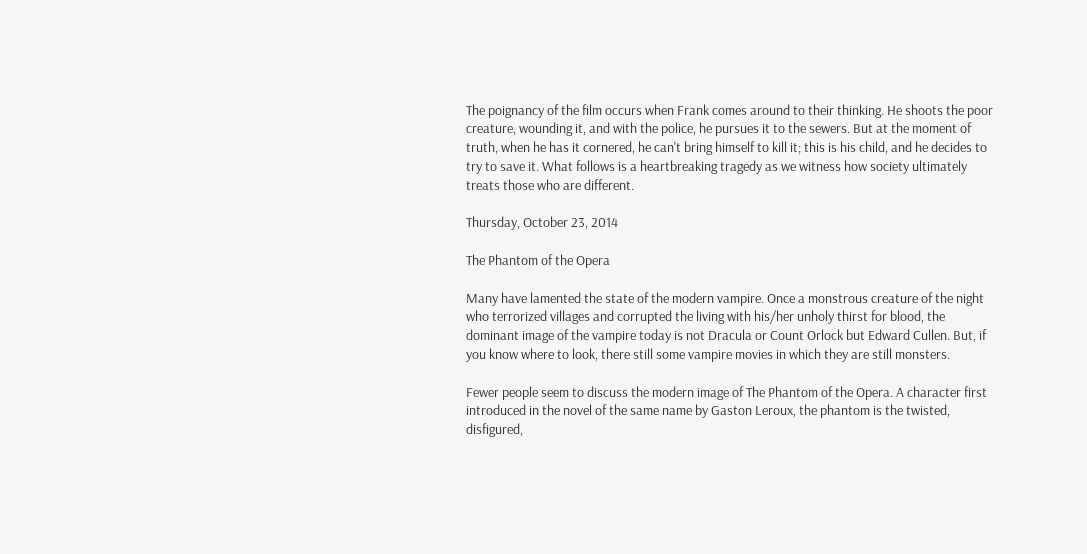The poignancy of the film occurs when Frank comes around to their thinking. He shoots the poor creature, wounding it, and with the police, he pursues it to the sewers. But at the moment of truth, when he has it cornered, he can't bring himself to kill it; this is his child, and he decides to try to save it. What follows is a heartbreaking tragedy as we witness how society ultimately treats those who are different.

Thursday, October 23, 2014

The Phantom of the Opera

Many have lamented the state of the modern vampire. Once a monstrous creature of the night who terrorized villages and corrupted the living with his/her unholy thirst for blood, the dominant image of the vampire today is not Dracula or Count Orlock but Edward Cullen. But, if you know where to look, there still some vampire movies in which they are still monsters.

Fewer people seem to discuss the modern image of The Phantom of the Opera. A character first introduced in the novel of the same name by Gaston Leroux, the phantom is the twisted, disfigured,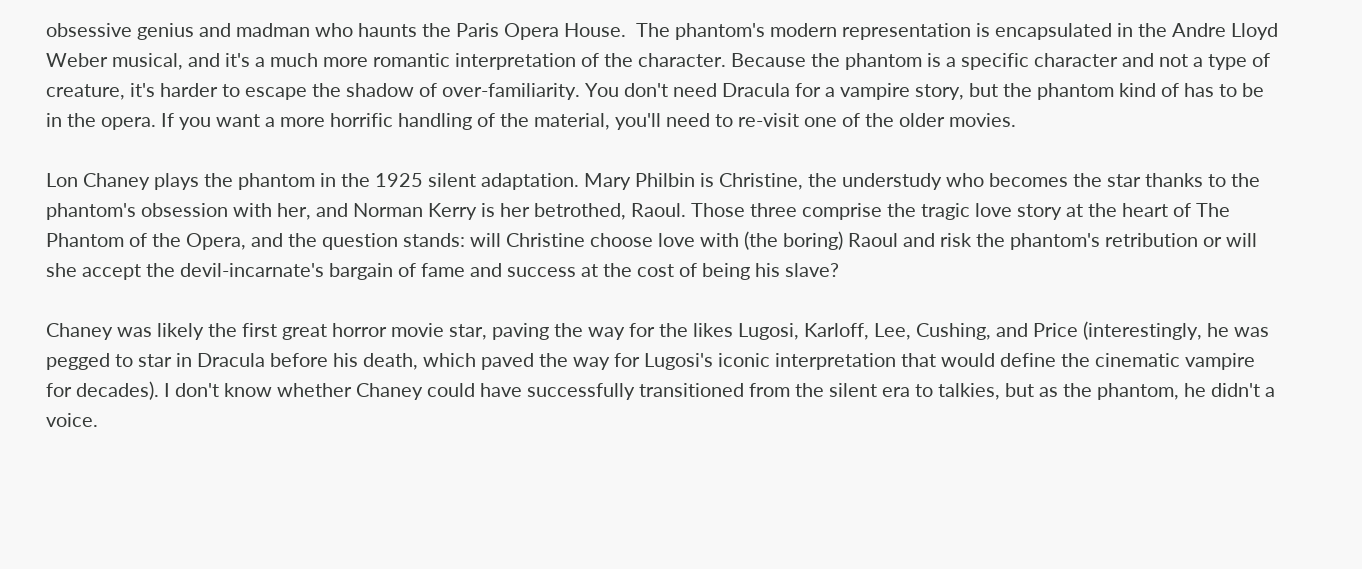obsessive genius and madman who haunts the Paris Opera House.  The phantom's modern representation is encapsulated in the Andre Lloyd Weber musical, and it's a much more romantic interpretation of the character. Because the phantom is a specific character and not a type of creature, it's harder to escape the shadow of over-familiarity. You don't need Dracula for a vampire story, but the phantom kind of has to be in the opera. If you want a more horrific handling of the material, you'll need to re-visit one of the older movies.

Lon Chaney plays the phantom in the 1925 silent adaptation. Mary Philbin is Christine, the understudy who becomes the star thanks to the phantom's obsession with her, and Norman Kerry is her betrothed, Raoul. Those three comprise the tragic love story at the heart of The Phantom of the Opera, and the question stands: will Christine choose love with (the boring) Raoul and risk the phantom's retribution or will she accept the devil-incarnate's bargain of fame and success at the cost of being his slave?

Chaney was likely the first great horror movie star, paving the way for the likes Lugosi, Karloff, Lee, Cushing, and Price (interestingly, he was pegged to star in Dracula before his death, which paved the way for Lugosi's iconic interpretation that would define the cinematic vampire for decades). I don't know whether Chaney could have successfully transitioned from the silent era to talkies, but as the phantom, he didn't a voice.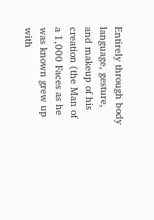Entirely through body language, gesture, and makeup of his creation (the Man of a 1,000 Faces as he was known grew up with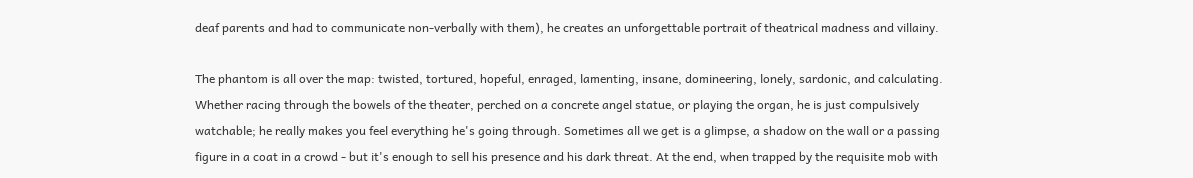deaf parents and had to communicate non-verbally with them), he creates an unforgettable portrait of theatrical madness and villainy.

The phantom is all over the map: twisted, tortured, hopeful, enraged, lamenting, insane, domineering, lonely, sardonic, and calculating. Whether racing through the bowels of the theater, perched on a concrete angel statue, or playing the organ, he is just compulsively watchable; he really makes you feel everything he's going through. Sometimes all we get is a glimpse, a shadow on the wall or a passing figure in a coat in a crowd - but it's enough to sell his presence and his dark threat. At the end, when trapped by the requisite mob with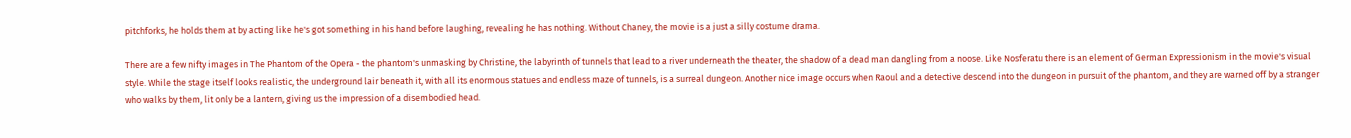pitchforks, he holds them at by acting like he's got something in his hand before laughing, revealing he has nothing. Without Chaney, the movie is a just a silly costume drama.

There are a few nifty images in The Phantom of the Opera - the phantom's unmasking by Christine, the labyrinth of tunnels that lead to a river underneath the theater, the shadow of a dead man dangling from a noose. Like Nosferatu there is an element of German Expressionism in the movie's visual style. While the stage itself looks realistic, the underground lair beneath it, with all its enormous statues and endless maze of tunnels, is a surreal dungeon. Another nice image occurs when Raoul and a detective descend into the dungeon in pursuit of the phantom, and they are warned off by a stranger who walks by them, lit only be a lantern, giving us the impression of a disembodied head.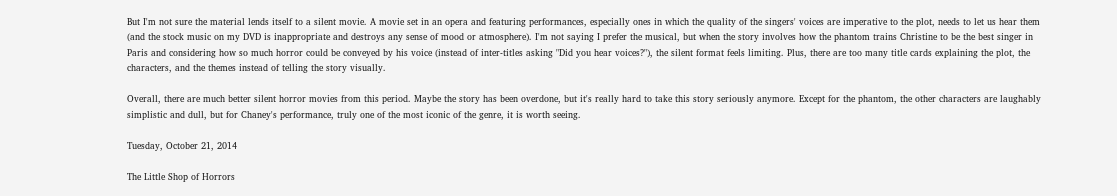But I'm not sure the material lends itself to a silent movie. A movie set in an opera and featuring performances, especially ones in which the quality of the singers' voices are imperative to the plot, needs to let us hear them (and the stock music on my DVD is inappropriate and destroys any sense of mood or atmosphere). I'm not saying I prefer the musical, but when the story involves how the phantom trains Christine to be the best singer in Paris and considering how so much horror could be conveyed by his voice (instead of inter-titles asking "Did you hear voices?"), the silent format feels limiting. Plus, there are too many title cards explaining the plot, the characters, and the themes instead of telling the story visually.

Overall, there are much better silent horror movies from this period. Maybe the story has been overdone, but it's really hard to take this story seriously anymore. Except for the phantom, the other characters are laughably simplistic and dull, but for Chaney's performance, truly one of the most iconic of the genre, it is worth seeing.

Tuesday, October 21, 2014

The Little Shop of Horrors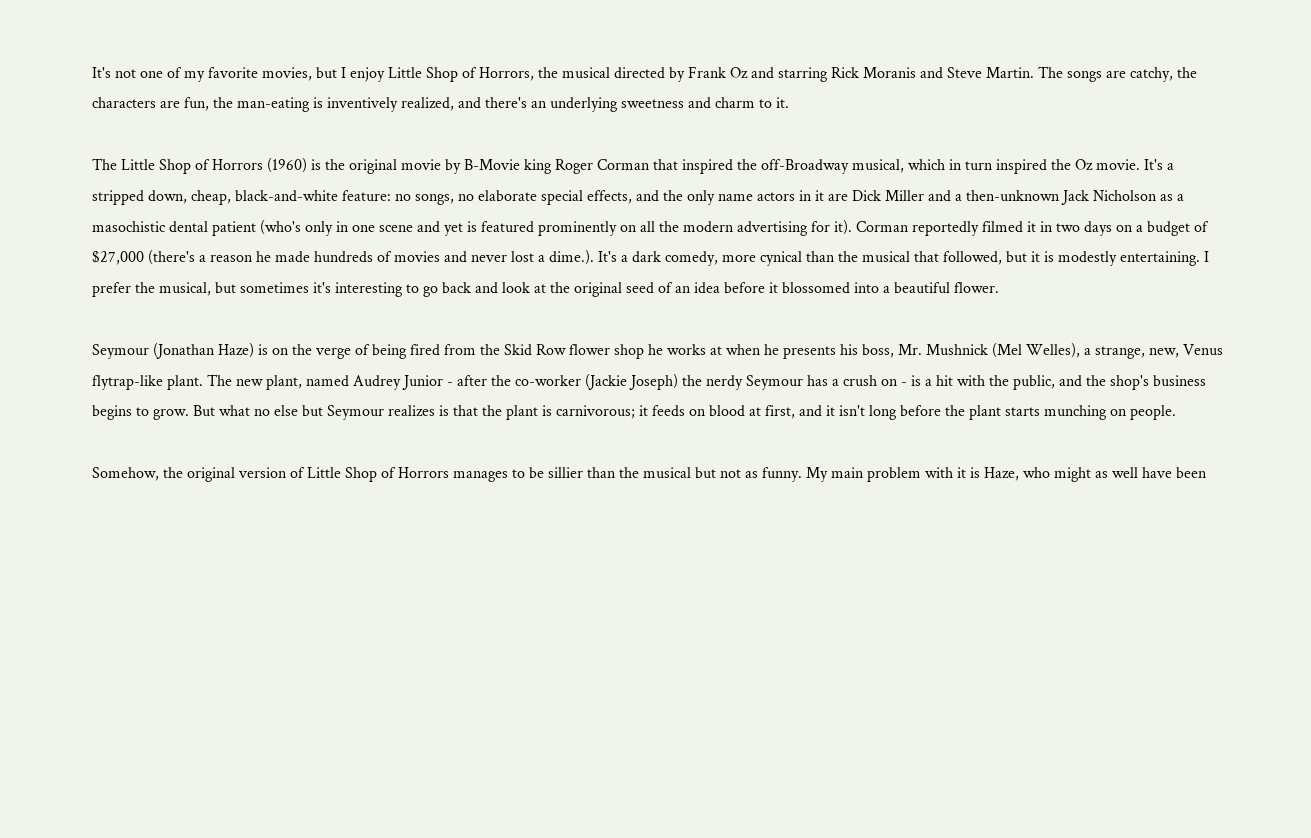It's not one of my favorite movies, but I enjoy Little Shop of Horrors, the musical directed by Frank Oz and starring Rick Moranis and Steve Martin. The songs are catchy, the characters are fun, the man-eating is inventively realized, and there's an underlying sweetness and charm to it.

The Little Shop of Horrors (1960) is the original movie by B-Movie king Roger Corman that inspired the off-Broadway musical, which in turn inspired the Oz movie. It's a stripped down, cheap, black-and-white feature: no songs, no elaborate special effects, and the only name actors in it are Dick Miller and a then-unknown Jack Nicholson as a masochistic dental patient (who's only in one scene and yet is featured prominently on all the modern advertising for it). Corman reportedly filmed it in two days on a budget of $27,000 (there's a reason he made hundreds of movies and never lost a dime.). It's a dark comedy, more cynical than the musical that followed, but it is modestly entertaining. I prefer the musical, but sometimes it's interesting to go back and look at the original seed of an idea before it blossomed into a beautiful flower.

Seymour (Jonathan Haze) is on the verge of being fired from the Skid Row flower shop he works at when he presents his boss, Mr. Mushnick (Mel Welles), a strange, new, Venus flytrap-like plant. The new plant, named Audrey Junior - after the co-worker (Jackie Joseph) the nerdy Seymour has a crush on - is a hit with the public, and the shop's business begins to grow. But what no else but Seymour realizes is that the plant is carnivorous; it feeds on blood at first, and it isn't long before the plant starts munching on people.

Somehow, the original version of Little Shop of Horrors manages to be sillier than the musical but not as funny. My main problem with it is Haze, who might as well have been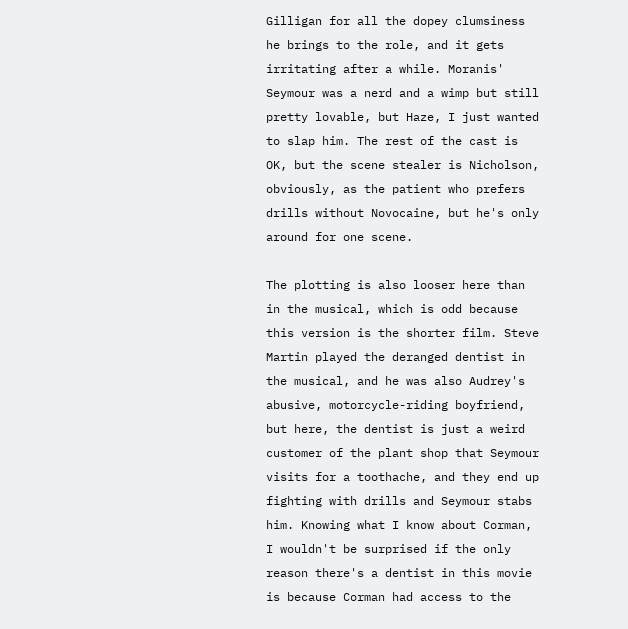Gilligan for all the dopey clumsiness he brings to the role, and it gets irritating after a while. Moranis' Seymour was a nerd and a wimp but still pretty lovable, but Haze, I just wanted to slap him. The rest of the cast is OK, but the scene stealer is Nicholson, obviously, as the patient who prefers drills without Novocaine, but he's only around for one scene.

The plotting is also looser here than in the musical, which is odd because this version is the shorter film. Steve Martin played the deranged dentist in the musical, and he was also Audrey's abusive, motorcycle-riding boyfriend, but here, the dentist is just a weird customer of the plant shop that Seymour visits for a toothache, and they end up fighting with drills and Seymour stabs him. Knowing what I know about Corman, I wouldn't be surprised if the only reason there's a dentist in this movie is because Corman had access to the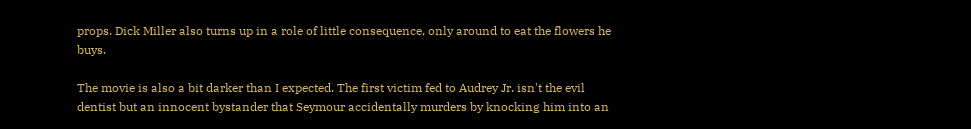props. Dick Miller also turns up in a role of little consequence, only around to eat the flowers he buys.

The movie is also a bit darker than I expected. The first victim fed to Audrey Jr. isn't the evil dentist but an innocent bystander that Seymour accidentally murders by knocking him into an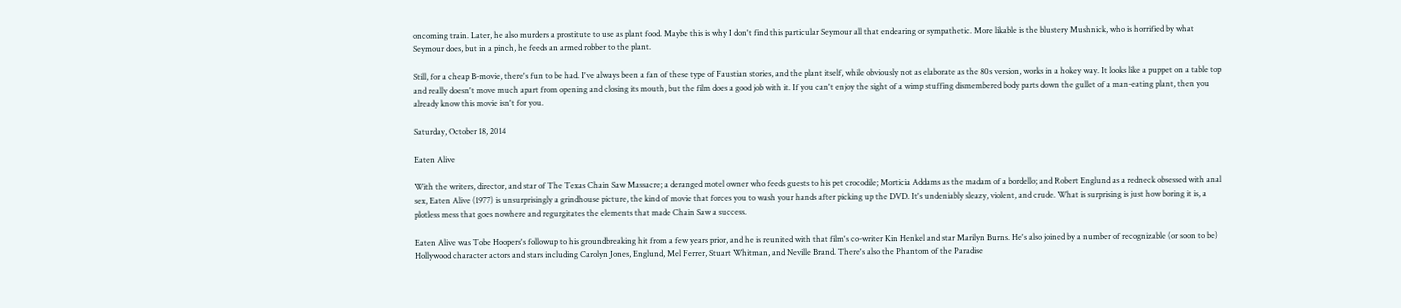oncoming train. Later, he also murders a prostitute to use as plant food. Maybe this is why I don't find this particular Seymour all that endearing or sympathetic. More likable is the blustery Mushnick, who is horrified by what Seymour does, but in a pinch, he feeds an armed robber to the plant.

Still, for a cheap B-movie, there's fun to be had. I've always been a fan of these type of Faustian stories, and the plant itself, while obviously not as elaborate as the 80s version, works in a hokey way. It looks like a puppet on a table top and really doesn't move much apart from opening and closing its mouth, but the film does a good job with it. If you can't enjoy the sight of a wimp stuffing dismembered body parts down the gullet of a man-eating plant, then you already know this movie isn't for you.

Saturday, October 18, 2014

Eaten Alive

With the writers, director, and star of The Texas Chain Saw Massacre; a deranged motel owner who feeds guests to his pet crocodile; Morticia Addams as the madam of a bordello; and Robert Englund as a redneck obsessed with anal sex, Eaten Alive (1977) is unsurprisingly a grindhouse picture, the kind of movie that forces you to wash your hands after picking up the DVD. It's undeniably sleazy, violent, and crude. What is surprising is just how boring it is, a plotless mess that goes nowhere and regurgitates the elements that made Chain Saw a success.

Eaten Alive was Tobe Hoopers's followup to his groundbreaking hit from a few years prior, and he is reunited with that film's co-writer Kin Henkel and star Marilyn Burns. He's also joined by a number of recognizable (or soon to be) Hollywood character actors and stars including Carolyn Jones, Englund, Mel Ferrer, Stuart Whitman, and Neville Brand. There's also the Phantom of the Paradise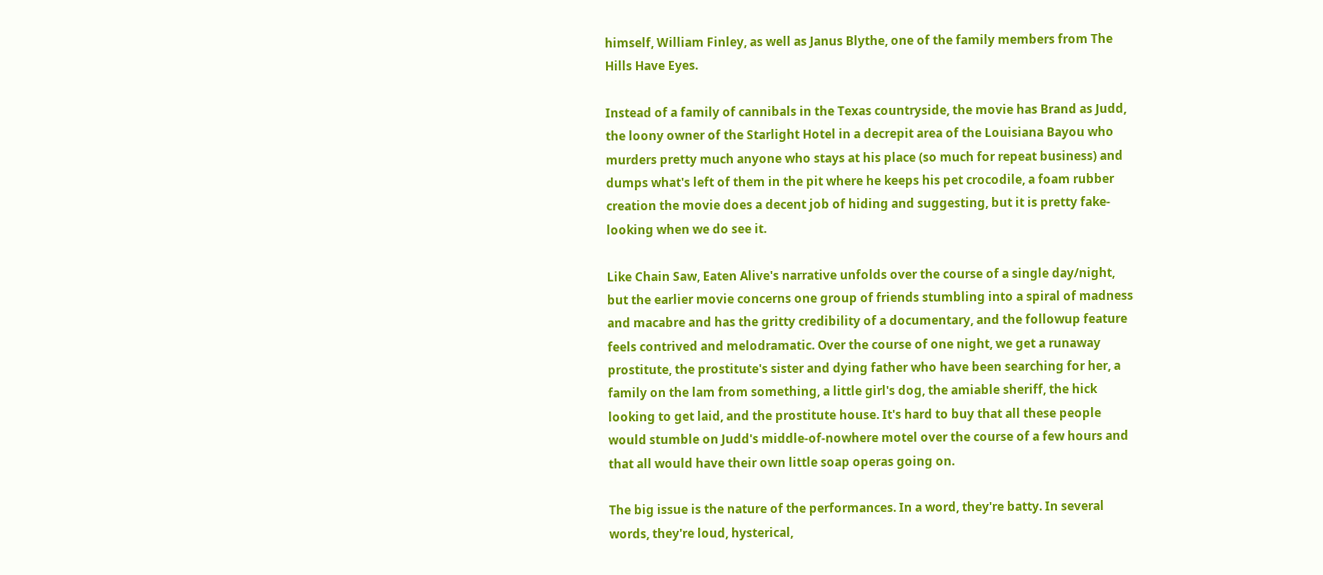himself, William Finley, as well as Janus Blythe, one of the family members from The Hills Have Eyes.

Instead of a family of cannibals in the Texas countryside, the movie has Brand as Judd, the loony owner of the Starlight Hotel in a decrepit area of the Louisiana Bayou who murders pretty much anyone who stays at his place (so much for repeat business) and dumps what's left of them in the pit where he keeps his pet crocodile, a foam rubber creation the movie does a decent job of hiding and suggesting, but it is pretty fake-looking when we do see it.

Like Chain Saw, Eaten Alive's narrative unfolds over the course of a single day/night, but the earlier movie concerns one group of friends stumbling into a spiral of madness and macabre and has the gritty credibility of a documentary, and the followup feature feels contrived and melodramatic. Over the course of one night, we get a runaway prostitute, the prostitute's sister and dying father who have been searching for her, a family on the lam from something, a little girl's dog, the amiable sheriff, the hick looking to get laid, and the prostitute house. It's hard to buy that all these people would stumble on Judd's middle-of-nowhere motel over the course of a few hours and that all would have their own little soap operas going on.

The big issue is the nature of the performances. In a word, they're batty. In several words, they're loud, hysterical,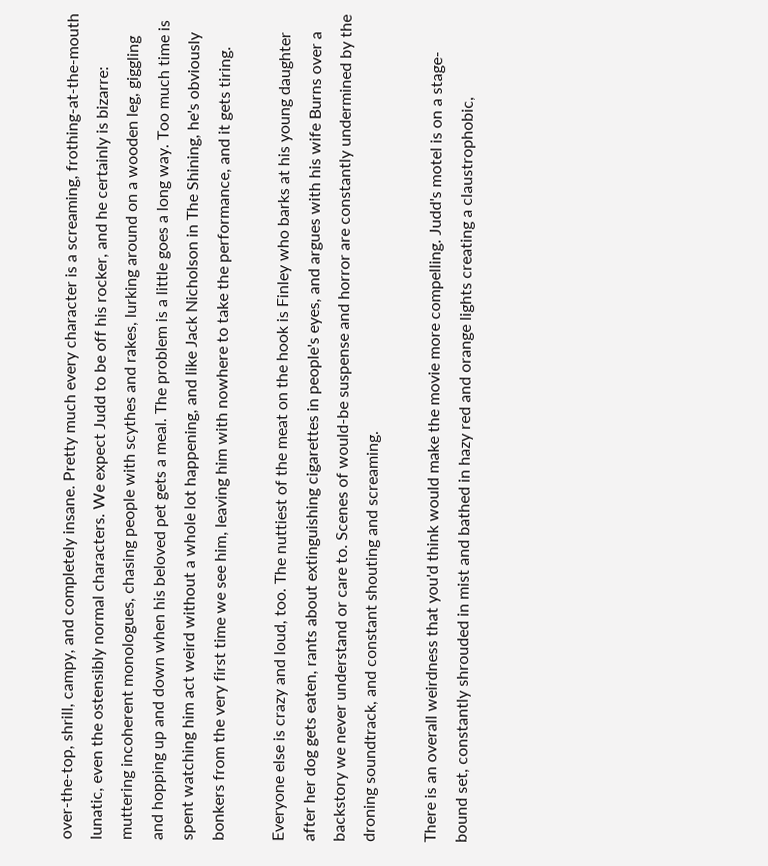over-the-top, shrill, campy, and completely insane. Pretty much every character is a screaming, frothing-at-the-mouth lunatic, even the ostensibly normal characters. We expect Judd to be off his rocker, and he certainly is bizarre: muttering incoherent monologues, chasing people with scythes and rakes, lurking around on a wooden leg, giggling and hopping up and down when his beloved pet gets a meal. The problem is a little goes a long way. Too much time is spent watching him act weird without a whole lot happening, and like Jack Nicholson in The Shining, he's obviously bonkers from the very first time we see him, leaving him with nowhere to take the performance, and it gets tiring.

Everyone else is crazy and loud, too. The nuttiest of the meat on the hook is Finley who barks at his young daughter after her dog gets eaten, rants about extinguishing cigarettes in people's eyes, and argues with his wife Burns over a backstory we never understand or care to. Scenes of would-be suspense and horror are constantly undermined by the droning soundtrack, and constant shouting and screaming.

There is an overall weirdness that you'd think would make the movie more compelling. Judd's motel is on a stage-bound set, constantly shrouded in mist and bathed in hazy red and orange lights creating a claustrophobic,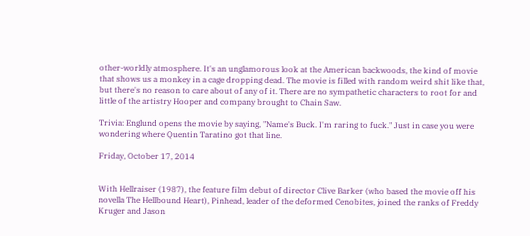other-worldly atmosphere. It's an unglamorous look at the American backwoods, the kind of movie that shows us a monkey in a cage dropping dead. The movie is filled with random weird shit like that, but there's no reason to care about of any of it. There are no sympathetic characters to root for and little of the artistry Hooper and company brought to Chain Saw.

Trivia: Englund opens the movie by saying, "Name's Buck. I'm raring to fuck." Just in case you were wondering where Quentin Taratino got that line.

Friday, October 17, 2014


With Hellraiser (1987), the feature film debut of director Clive Barker (who based the movie off his novella The Hellbound Heart), Pinhead, leader of the deformed Cenobites, joined the ranks of Freddy Kruger and Jason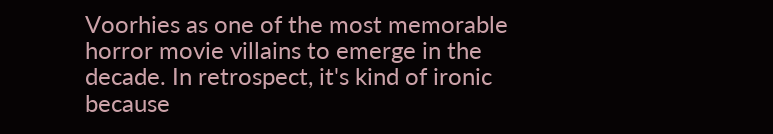Voorhies as one of the most memorable horror movie villains to emerge in the decade. In retrospect, it's kind of ironic because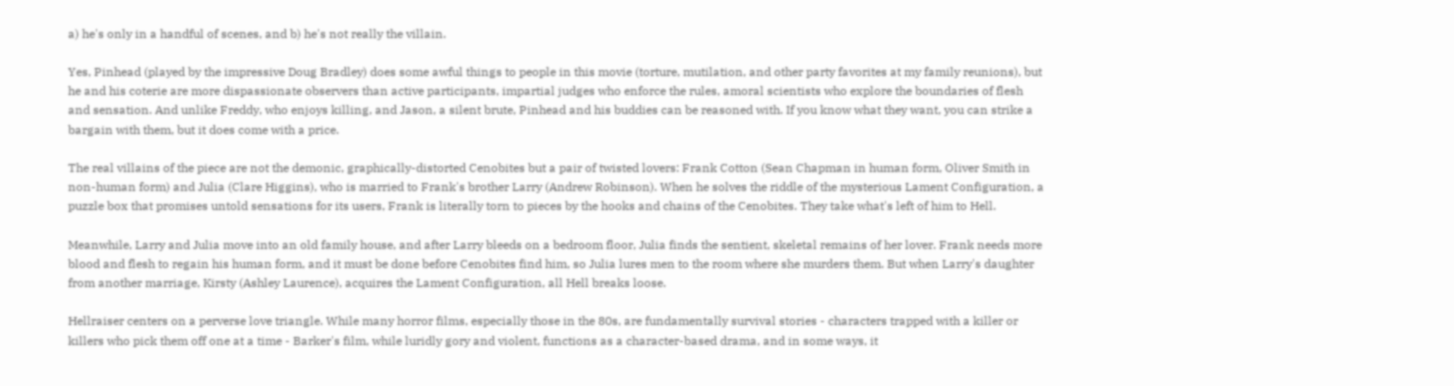a) he's only in a handful of scenes, and b) he's not really the villain.

Yes, Pinhead (played by the impressive Doug Bradley) does some awful things to people in this movie (torture, mutilation, and other party favorites at my family reunions), but he and his coterie are more dispassionate observers than active participants, impartial judges who enforce the rules, amoral scientists who explore the boundaries of flesh and sensation. And unlike Freddy, who enjoys killing, and Jason, a silent brute, Pinhead and his buddies can be reasoned with. If you know what they want, you can strike a bargain with them, but it does come with a price.

The real villains of the piece are not the demonic, graphically-distorted Cenobites but a pair of twisted lovers: Frank Cotton (Sean Chapman in human form, Oliver Smith in non-human form) and Julia (Clare Higgins), who is married to Frank's brother Larry (Andrew Robinson). When he solves the riddle of the mysterious Lament Configuration, a puzzle box that promises untold sensations for its users, Frank is literally torn to pieces by the hooks and chains of the Cenobites. They take what's left of him to Hell.

Meanwhile, Larry and Julia move into an old family house, and after Larry bleeds on a bedroom floor, Julia finds the sentient, skeletal remains of her lover. Frank needs more blood and flesh to regain his human form, and it must be done before Cenobites find him, so Julia lures men to the room where she murders them. But when Larry's daughter from another marriage, Kirsty (Ashley Laurence), acquires the Lament Configuration, all Hell breaks loose.

Hellraiser centers on a perverse love triangle. While many horror films, especially those in the 80s, are fundamentally survival stories - characters trapped with a killer or killers who pick them off one at a time - Barker's film, while luridly gory and violent, functions as a character-based drama, and in some ways, it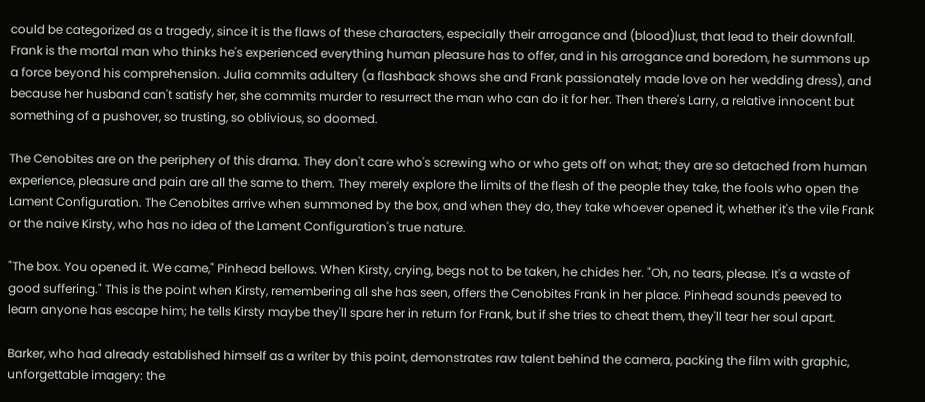could be categorized as a tragedy, since it is the flaws of these characters, especially their arrogance and (blood)lust, that lead to their downfall. Frank is the mortal man who thinks he's experienced everything human pleasure has to offer, and in his arrogance and boredom, he summons up a force beyond his comprehension. Julia commits adultery (a flashback shows she and Frank passionately made love on her wedding dress), and because her husband can't satisfy her, she commits murder to resurrect the man who can do it for her. Then there's Larry, a relative innocent but something of a pushover, so trusting, so oblivious, so doomed.

The Cenobites are on the periphery of this drama. They don't care who's screwing who or who gets off on what; they are so detached from human experience, pleasure and pain are all the same to them. They merely explore the limits of the flesh of the people they take, the fools who open the Lament Configuration. The Cenobites arrive when summoned by the box, and when they do, they take whoever opened it, whether it's the vile Frank or the naive Kirsty, who has no idea of the Lament Configuration's true nature.

"The box. You opened it. We came," Pinhead bellows. When Kirsty, crying, begs not to be taken, he chides her. "Oh, no tears, please. It's a waste of good suffering." This is the point when Kirsty, remembering all she has seen, offers the Cenobites Frank in her place. Pinhead sounds peeved to learn anyone has escape him; he tells Kirsty maybe they'll spare her in return for Frank, but if she tries to cheat them, they'll tear her soul apart.

Barker, who had already established himself as a writer by this point, demonstrates raw talent behind the camera, packing the film with graphic, unforgettable imagery: the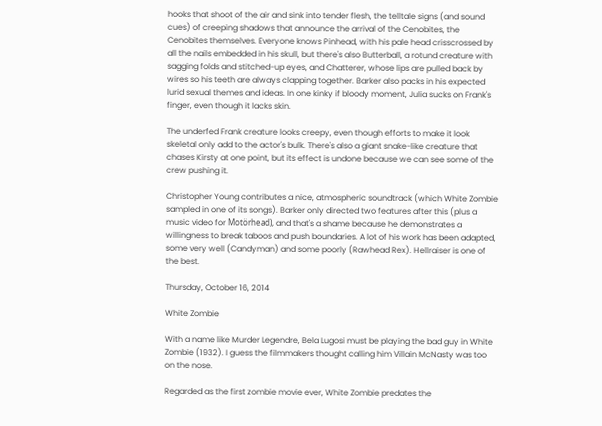hooks that shoot of the air and sink into tender flesh, the telltale signs (and sound cues) of creeping shadows that announce the arrival of the Cenobites, the Cenobites themselves. Everyone knows Pinhead, with his pale head crisscrossed by all the nails embedded in his skull, but there's also Butterball, a rotund creature with sagging folds and stitched-up eyes, and Chatterer, whose lips are pulled back by wires so his teeth are always clapping together. Barker also packs in his expected lurid sexual themes and ideas. In one kinky if bloody moment, Julia sucks on Frank's finger, even though it lacks skin.

The underfed Frank creature looks creepy, even though efforts to make it look skeletal only add to the actor's bulk. There's also a giant snake-like creature that chases Kirsty at one point, but its effect is undone because we can see some of the crew pushing it.

Christopher Young contributes a nice, atmospheric soundtrack (which White Zombie sampled in one of its songs). Barker only directed two features after this (plus a music video for Motörhead), and that's a shame because he demonstrates a willingness to break taboos and push boundaries. A lot of his work has been adapted, some very well (Candyman) and some poorly (Rawhead Rex). Hellraiser is one of the best.

Thursday, October 16, 2014

White Zombie

With a name like Murder Legendre, Bela Lugosi must be playing the bad guy in White Zombie (1932). I guess the filmmakers thought calling him Villain McNasty was too on the nose.

Regarded as the first zombie movie ever, White Zombie predates the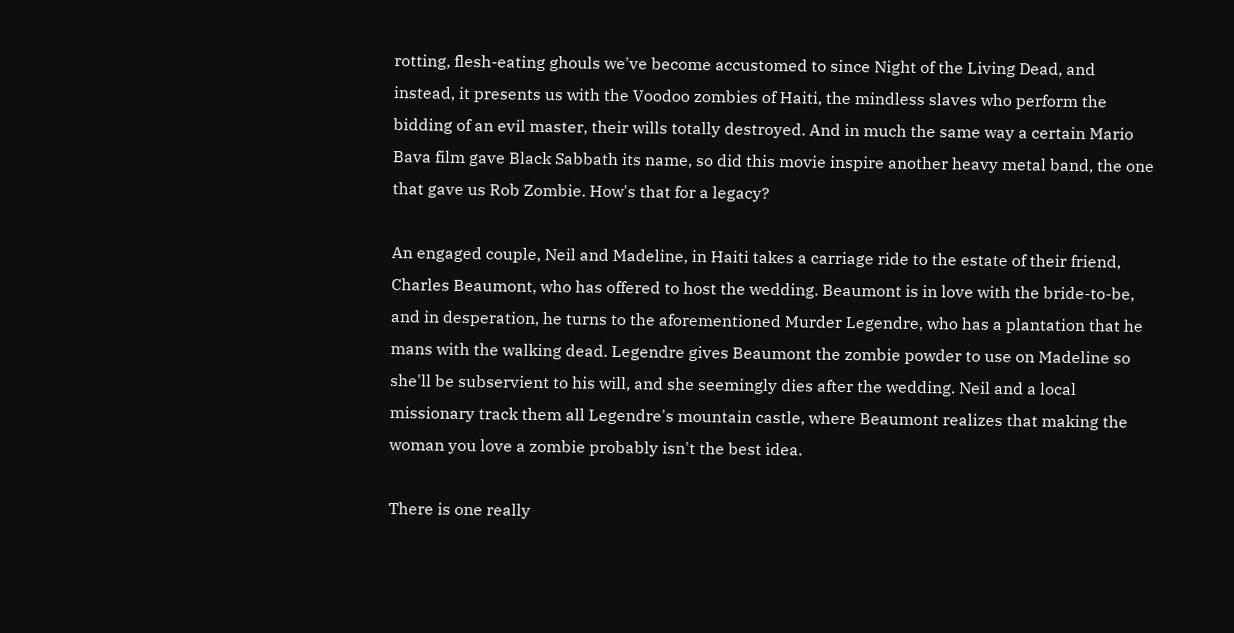rotting, flesh-eating ghouls we've become accustomed to since Night of the Living Dead, and instead, it presents us with the Voodoo zombies of Haiti, the mindless slaves who perform the bidding of an evil master, their wills totally destroyed. And in much the same way a certain Mario Bava film gave Black Sabbath its name, so did this movie inspire another heavy metal band, the one that gave us Rob Zombie. How's that for a legacy?

An engaged couple, Neil and Madeline, in Haiti takes a carriage ride to the estate of their friend, Charles Beaumont, who has offered to host the wedding. Beaumont is in love with the bride-to-be, and in desperation, he turns to the aforementioned Murder Legendre, who has a plantation that he mans with the walking dead. Legendre gives Beaumont the zombie powder to use on Madeline so she'll be subservient to his will, and she seemingly dies after the wedding. Neil and a local missionary track them all Legendre's mountain castle, where Beaumont realizes that making the woman you love a zombie probably isn't the best idea.

There is one really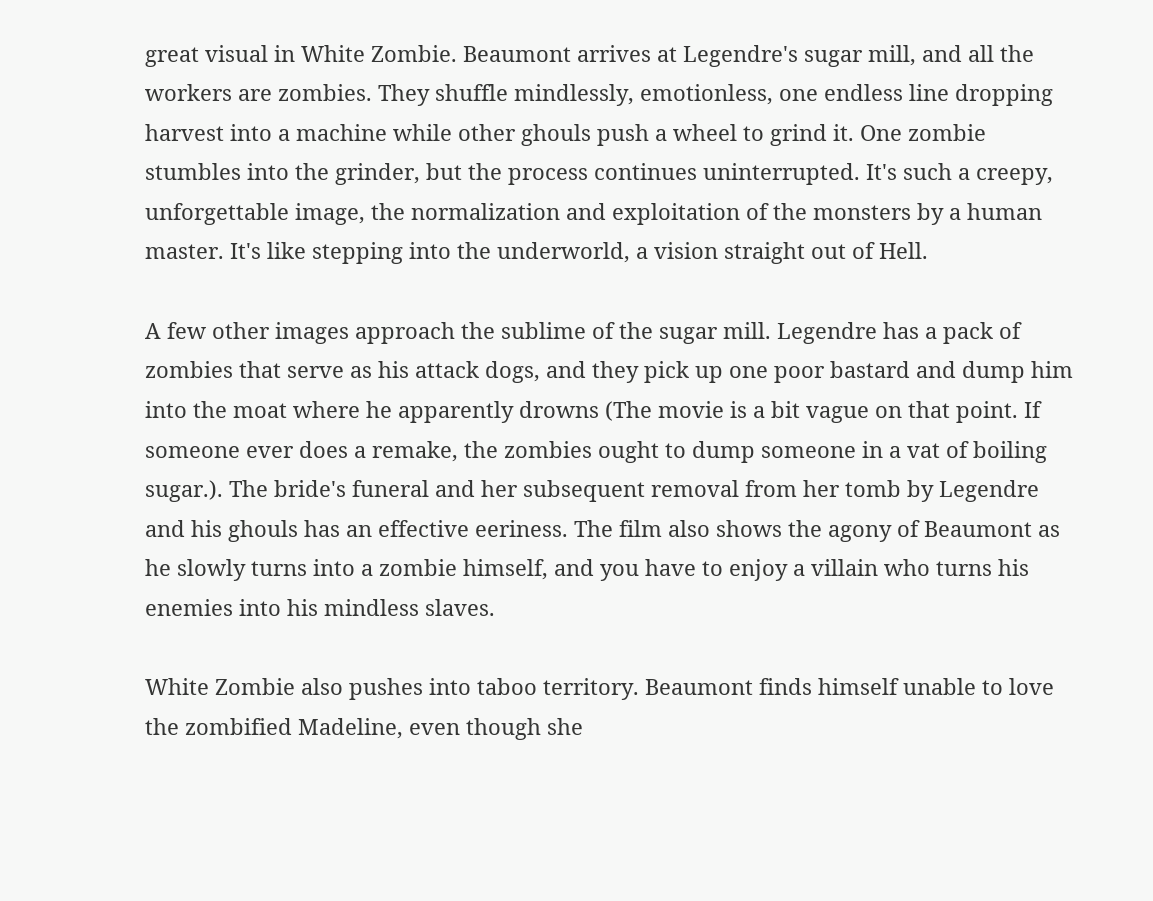great visual in White Zombie. Beaumont arrives at Legendre's sugar mill, and all the workers are zombies. They shuffle mindlessly, emotionless, one endless line dropping harvest into a machine while other ghouls push a wheel to grind it. One zombie stumbles into the grinder, but the process continues uninterrupted. It's such a creepy, unforgettable image, the normalization and exploitation of the monsters by a human master. It's like stepping into the underworld, a vision straight out of Hell.

A few other images approach the sublime of the sugar mill. Legendre has a pack of zombies that serve as his attack dogs, and they pick up one poor bastard and dump him into the moat where he apparently drowns (The movie is a bit vague on that point. If someone ever does a remake, the zombies ought to dump someone in a vat of boiling sugar.). The bride's funeral and her subsequent removal from her tomb by Legendre and his ghouls has an effective eeriness. The film also shows the agony of Beaumont as he slowly turns into a zombie himself, and you have to enjoy a villain who turns his enemies into his mindless slaves.

White Zombie also pushes into taboo territory. Beaumont finds himself unable to love the zombified Madeline, even though she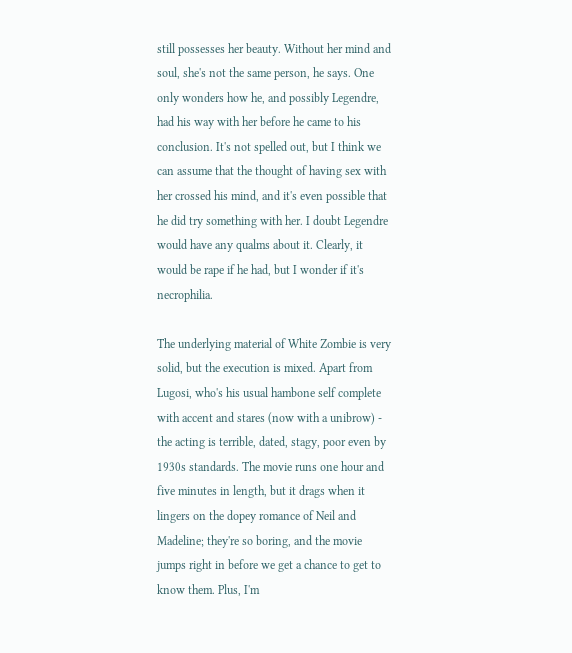still possesses her beauty. Without her mind and soul, she's not the same person, he says. One only wonders how he, and possibly Legendre, had his way with her before he came to his conclusion. It's not spelled out, but I think we can assume that the thought of having sex with her crossed his mind, and it's even possible that he did try something with her. I doubt Legendre would have any qualms about it. Clearly, it would be rape if he had, but I wonder if it's necrophilia.

The underlying material of White Zombie is very solid, but the execution is mixed. Apart from Lugosi, who's his usual hambone self complete with accent and stares (now with a unibrow) - the acting is terrible, dated, stagy, poor even by 1930s standards. The movie runs one hour and five minutes in length, but it drags when it lingers on the dopey romance of Neil and Madeline; they're so boring, and the movie jumps right in before we get a chance to get to know them. Plus, I'm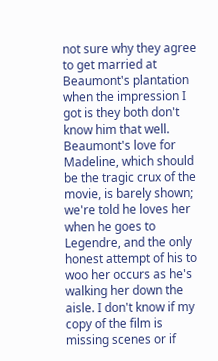not sure why they agree to get married at Beaumont's plantation when the impression I got is they both don't know him that well. Beaumont's love for Madeline, which should be the tragic crux of the movie, is barely shown; we're told he loves her when he goes to Legendre, and the only honest attempt of his to woo her occurs as he's walking her down the aisle. I don't know if my copy of the film is missing scenes or if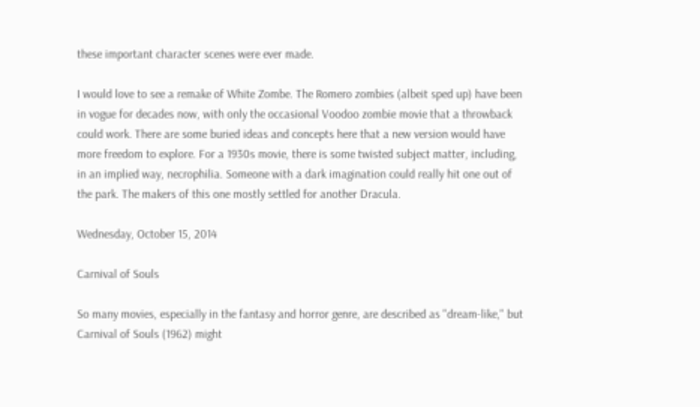these important character scenes were ever made.

I would love to see a remake of White Zombe. The Romero zombies (albeit sped up) have been in vogue for decades now, with only the occasional Voodoo zombie movie that a throwback could work. There are some buried ideas and concepts here that a new version would have more freedom to explore. For a 1930s movie, there is some twisted subject matter, including, in an implied way, necrophilia. Someone with a dark imagination could really hit one out of the park. The makers of this one mostly settled for another Dracula.

Wednesday, October 15, 2014

Carnival of Souls

So many movies, especially in the fantasy and horror genre, are described as "dream-like," but Carnival of Souls (1962) might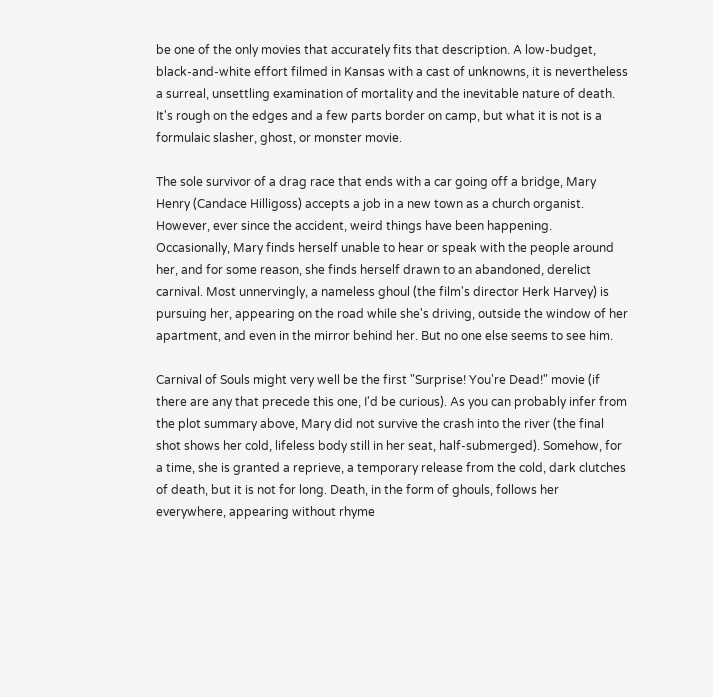be one of the only movies that accurately fits that description. A low-budget, black-and-white effort filmed in Kansas with a cast of unknowns, it is nevertheless a surreal, unsettling examination of mortality and the inevitable nature of death. It's rough on the edges and a few parts border on camp, but what it is not is a formulaic slasher, ghost, or monster movie.

The sole survivor of a drag race that ends with a car going off a bridge, Mary Henry (Candace Hilligoss) accepts a job in a new town as a church organist. However, ever since the accident, weird things have been happening. Occasionally, Mary finds herself unable to hear or speak with the people around her, and for some reason, she finds herself drawn to an abandoned, derelict carnival. Most unnervingly, a nameless ghoul (the film's director Herk Harvey) is pursuing her, appearing on the road while she's driving, outside the window of her apartment, and even in the mirror behind her. But no one else seems to see him.

Carnival of Souls might very well be the first "Surprise! You're Dead!" movie (if there are any that precede this one, I'd be curious). As you can probably infer from the plot summary above, Mary did not survive the crash into the river (the final shot shows her cold, lifeless body still in her seat, half-submerged). Somehow, for a time, she is granted a reprieve, a temporary release from the cold, dark clutches of death, but it is not for long. Death, in the form of ghouls, follows her everywhere, appearing without rhyme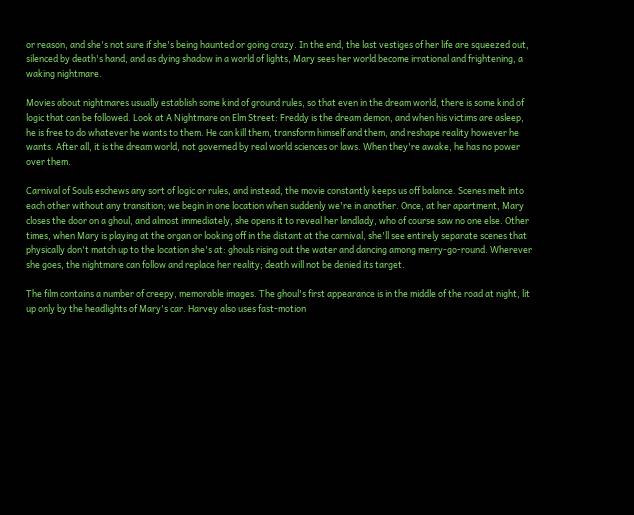or reason, and she's not sure if she's being haunted or going crazy. In the end, the last vestiges of her life are squeezed out, silenced by death's hand, and as dying shadow in a world of lights, Mary sees her world become irrational and frightening, a waking nightmare.

Movies about nightmares usually establish some kind of ground rules, so that even in the dream world, there is some kind of logic that can be followed. Look at A Nightmare on Elm Street: Freddy is the dream demon, and when his victims are asleep, he is free to do whatever he wants to them. He can kill them, transform himself and them, and reshape reality however he wants. After all, it is the dream world, not governed by real world sciences or laws. When they're awake, he has no power over them.

Carnival of Souls eschews any sort of logic or rules, and instead, the movie constantly keeps us off balance. Scenes melt into each other without any transition; we begin in one location when suddenly we're in another. Once, at her apartment, Mary closes the door on a ghoul, and almost immediately, she opens it to reveal her landlady, who of course saw no one else. Other times, when Mary is playing at the organ or looking off in the distant at the carnival, she'll see entirely separate scenes that physically don't match up to the location she's at: ghouls rising out the water and dancing among merry-go-round. Wherever she goes, the nightmare can follow and replace her reality; death will not be denied its target.

The film contains a number of creepy, memorable images. The ghoul's first appearance is in the middle of the road at night, lit up only by the headlights of Mary's car. Harvey also uses fast-motion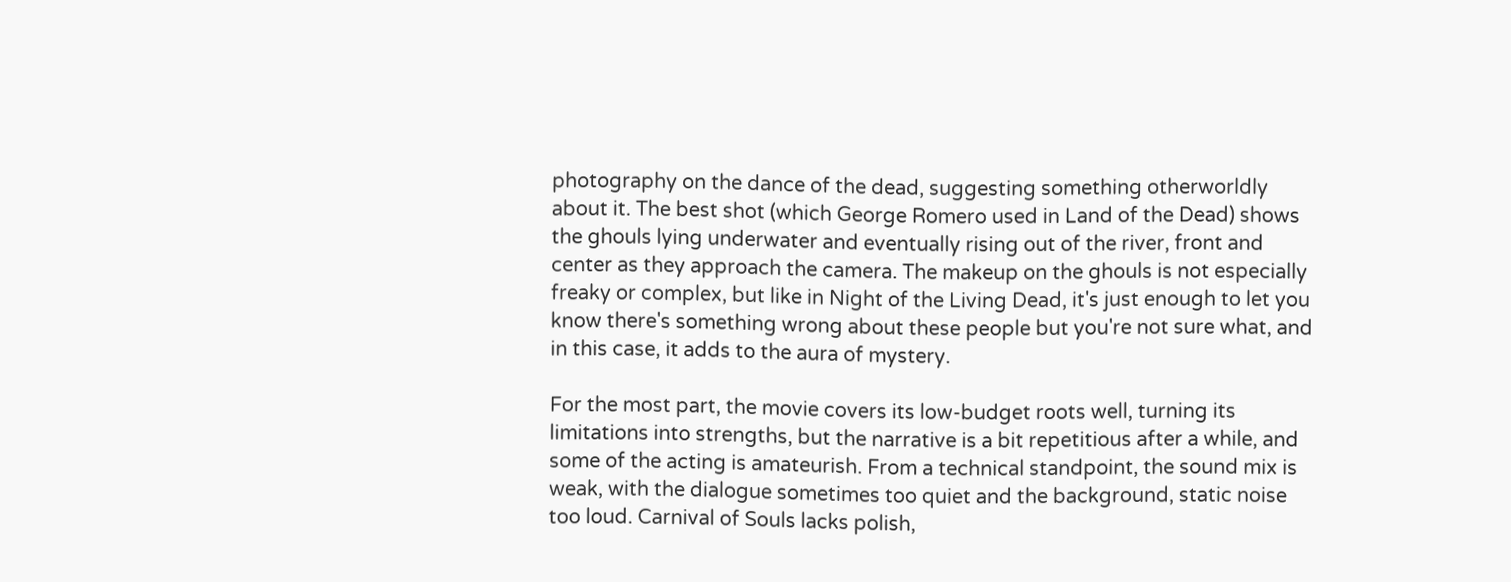photography on the dance of the dead, suggesting something otherworldly about it. The best shot (which George Romero used in Land of the Dead) shows the ghouls lying underwater and eventually rising out of the river, front and center as they approach the camera. The makeup on the ghouls is not especially freaky or complex, but like in Night of the Living Dead, it's just enough to let you know there's something wrong about these people but you're not sure what, and in this case, it adds to the aura of mystery.

For the most part, the movie covers its low-budget roots well, turning its limitations into strengths, but the narrative is a bit repetitious after a while, and some of the acting is amateurish. From a technical standpoint, the sound mix is weak, with the dialogue sometimes too quiet and the background, static noise too loud. Carnival of Souls lacks polish,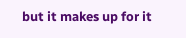but it makes up for it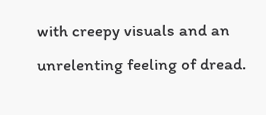with creepy visuals and an unrelenting feeling of dread.